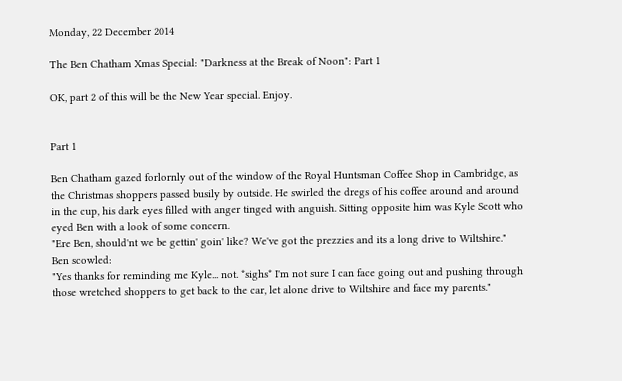Monday, 22 December 2014

The Ben Chatham Xmas Special: "Darkness at the Break of Noon": Part 1

OK, part 2 of this will be the New Year special. Enjoy.


Part 1

Ben Chatham gazed forlornly out of the window of the Royal Huntsman Coffee Shop in Cambridge, as the Christmas shoppers passed busily by outside. He swirled the dregs of his coffee around and around in the cup, his dark eyes filled with anger tinged with anguish. Sitting opposite him was Kyle Scott who eyed Ben with a look of some concern.
"Ere Ben, should'nt we be gettin' goin' like? We've got the prezzies and its a long drive to Wiltshire."
Ben scowled:
"Yes thanks for reminding me Kyle... not. *sighs* I'm not sure I can face going out and pushing through those wretched shoppers to get back to the car, let alone drive to Wiltshire and face my parents."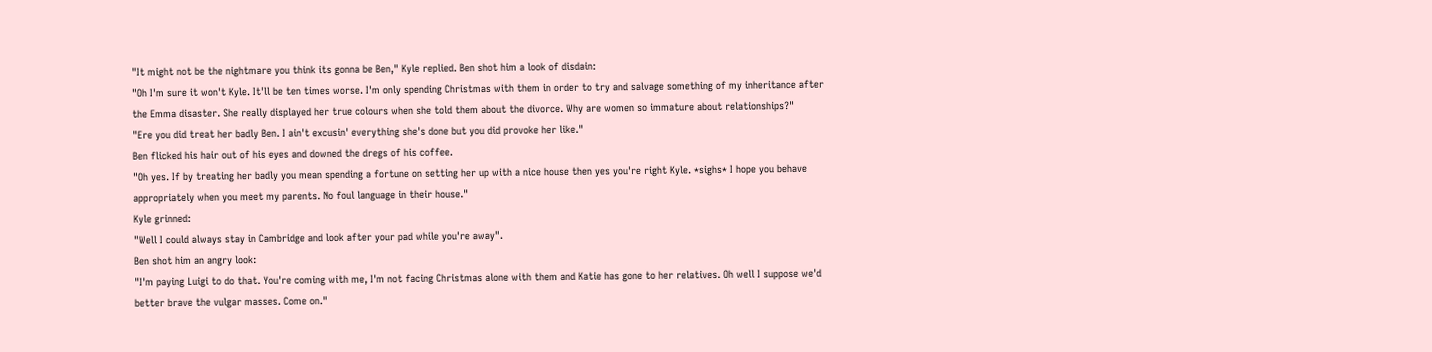"It might not be the nightmare you think its gonna be Ben," Kyle replied. Ben shot him a look of disdain:
"Oh I'm sure it won't Kyle. It'll be ten times worse. I'm only spending Christmas with them in order to try and salvage something of my inheritance after the Emma disaster. She really displayed her true colours when she told them about the divorce. Why are women so immature about relationships?"
"Ere you did treat her badly Ben. I ain't excusin' everything she's done but you did provoke her like."
Ben flicked his hair out of his eyes and downed the dregs of his coffee.
"Oh yes. If by treating her badly you mean spending a fortune on setting her up with a nice house then yes you're right Kyle. *sighs* I hope you behave appropriately when you meet my parents. No foul language in their house."
Kyle grinned:
"Well I could always stay in Cambridge and look after your pad while you're away".
Ben shot him an angry look:
"I'm paying Luigi to do that. You're coming with me, I'm not facing Christmas alone with them and Katie has gone to her relatives. Oh well I suppose we'd better brave the vulgar masses. Come on."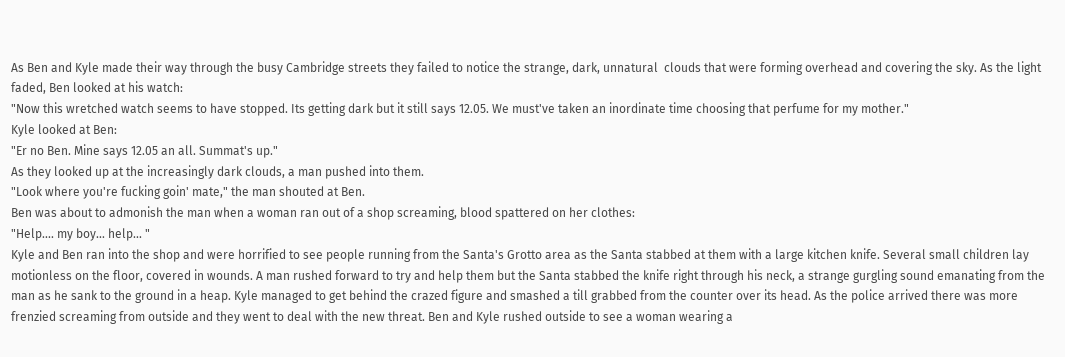As Ben and Kyle made their way through the busy Cambridge streets they failed to notice the strange, dark, unnatural  clouds that were forming overhead and covering the sky. As the light faded, Ben looked at his watch:
"Now this wretched watch seems to have stopped. Its getting dark but it still says 12.05. We must've taken an inordinate time choosing that perfume for my mother."
Kyle looked at Ben:
"Er no Ben. Mine says 12.05 an all. Summat's up."
As they looked up at the increasingly dark clouds, a man pushed into them.
"Look where you're fucking goin' mate," the man shouted at Ben.
Ben was about to admonish the man when a woman ran out of a shop screaming, blood spattered on her clothes:
"Help.... my boy... help... "
Kyle and Ben ran into the shop and were horrified to see people running from the Santa's Grotto area as the Santa stabbed at them with a large kitchen knife. Several small children lay motionless on the floor, covered in wounds. A man rushed forward to try and help them but the Santa stabbed the knife right through his neck, a strange gurgling sound emanating from the man as he sank to the ground in a heap. Kyle managed to get behind the crazed figure and smashed a till grabbed from the counter over its head. As the police arrived there was more frenzied screaming from outside and they went to deal with the new threat. Ben and Kyle rushed outside to see a woman wearing a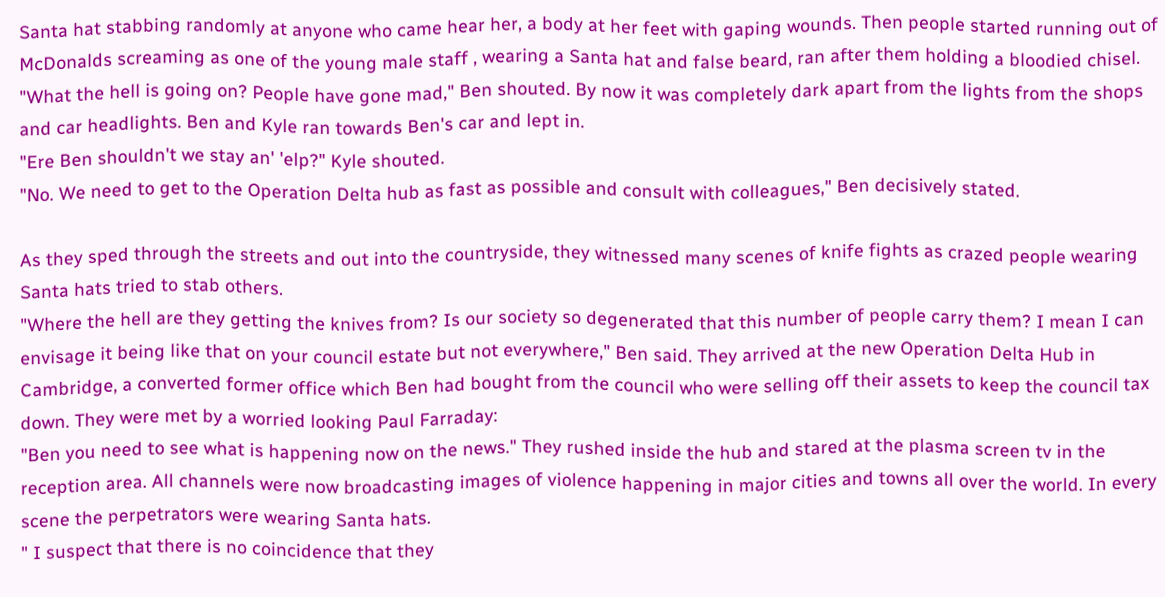Santa hat stabbing randomly at anyone who came hear her, a body at her feet with gaping wounds. Then people started running out of McDonalds screaming as one of the young male staff , wearing a Santa hat and false beard, ran after them holding a bloodied chisel.
"What the hell is going on? People have gone mad," Ben shouted. By now it was completely dark apart from the lights from the shops and car headlights. Ben and Kyle ran towards Ben's car and lept in.
"Ere Ben shouldn't we stay an' 'elp?" Kyle shouted.
"No. We need to get to the Operation Delta hub as fast as possible and consult with colleagues," Ben decisively stated.

As they sped through the streets and out into the countryside, they witnessed many scenes of knife fights as crazed people wearing Santa hats tried to stab others.
"Where the hell are they getting the knives from? Is our society so degenerated that this number of people carry them? I mean I can envisage it being like that on your council estate but not everywhere," Ben said. They arrived at the new Operation Delta Hub in Cambridge, a converted former office which Ben had bought from the council who were selling off their assets to keep the council tax down. They were met by a worried looking Paul Farraday:
"Ben you need to see what is happening now on the news." They rushed inside the hub and stared at the plasma screen tv in the reception area. All channels were now broadcasting images of violence happening in major cities and towns all over the world. In every scene the perpetrators were wearing Santa hats.
" I suspect that there is no coincidence that they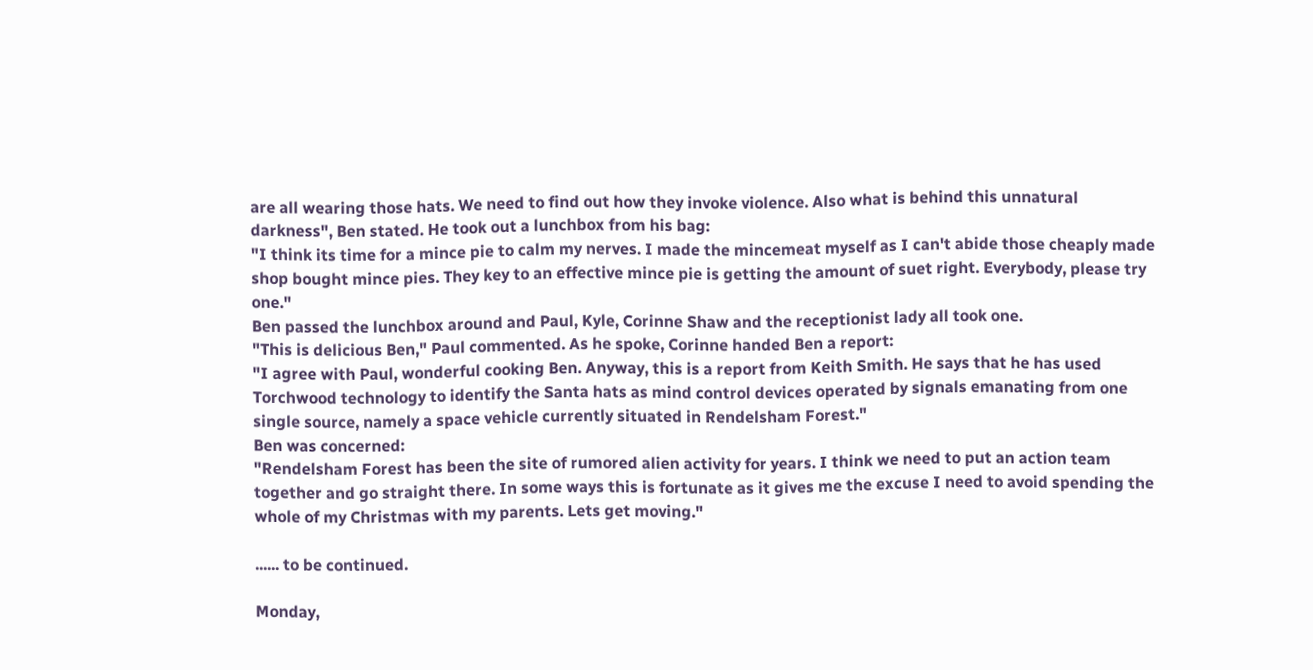are all wearing those hats. We need to find out how they invoke violence. Also what is behind this unnatural darkness", Ben stated. He took out a lunchbox from his bag:
"I think its time for a mince pie to calm my nerves. I made the mincemeat myself as I can't abide those cheaply made shop bought mince pies. They key to an effective mince pie is getting the amount of suet right. Everybody, please try one."
Ben passed the lunchbox around and Paul, Kyle, Corinne Shaw and the receptionist lady all took one.
"This is delicious Ben," Paul commented. As he spoke, Corinne handed Ben a report:
"I agree with Paul, wonderful cooking Ben. Anyway, this is a report from Keith Smith. He says that he has used Torchwood technology to identify the Santa hats as mind control devices operated by signals emanating from one single source, namely a space vehicle currently situated in Rendelsham Forest."
Ben was concerned:
"Rendelsham Forest has been the site of rumored alien activity for years. I think we need to put an action team together and go straight there. In some ways this is fortunate as it gives me the excuse I need to avoid spending the whole of my Christmas with my parents. Lets get moving."

...... to be continued.

Monday,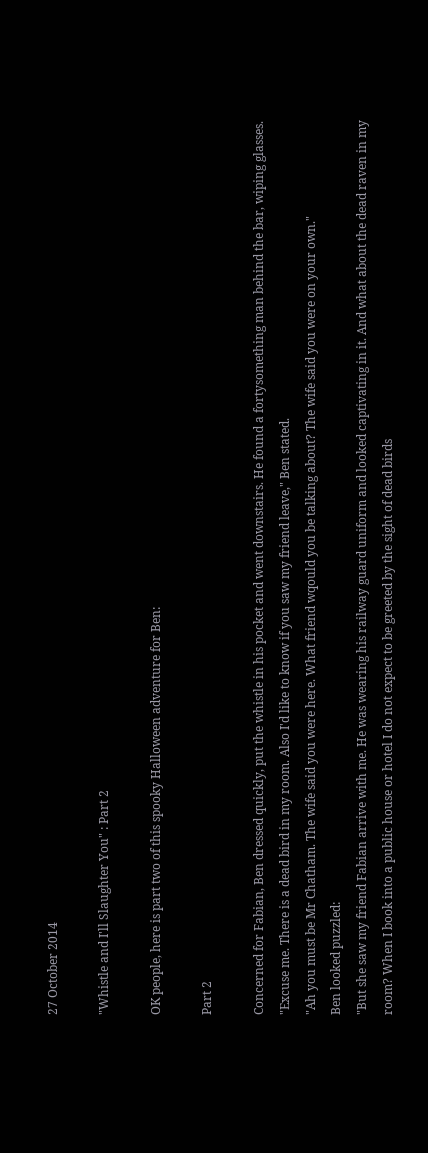27 October 2014

"Whistle and I'll Slaughter You" : Part 2

OK people, here is part two of this spooky Halloween adventure for Ben:

Part 2

Concerned for Fabian, Ben dressed quickly, put the whistle in his pocket and went downstairs. He found a fortysomething man behind the bar, wiping glasses.
"Excuse me. There is a dead bird in my room. Also I'd like to know if you saw my friend leave," Ben stated.
"Ah you must be Mr Chatham. The wife said you were here. What friend wqould you be talking about? The wife said you were on your own."
Ben looked puzzled:
"But she saw my friend Fabian arrive with me. He was wearing his railway guard uniform and looked captivating in it. And what about the dead raven in my room? When I book into a public house or hotel I do not expect to be greeted by the sight of dead birds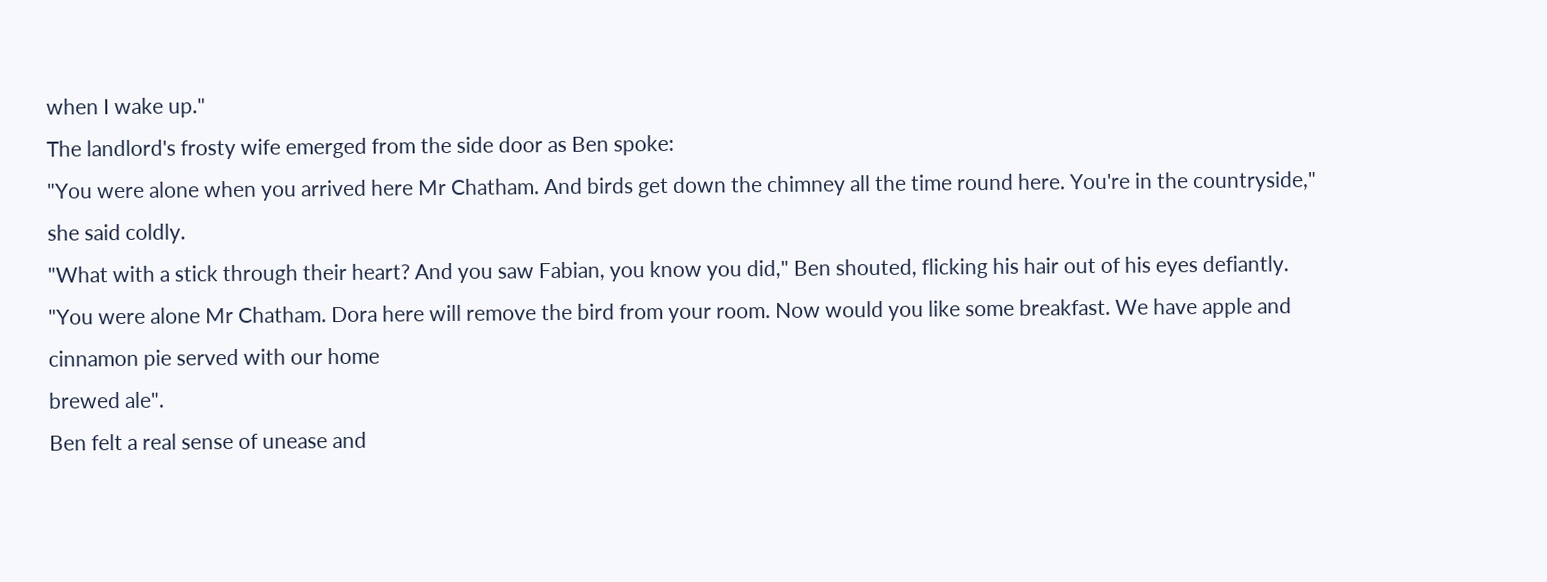when I wake up."
The landlord's frosty wife emerged from the side door as Ben spoke:
"You were alone when you arrived here Mr Chatham. And birds get down the chimney all the time round here. You're in the countryside," she said coldly.
"What with a stick through their heart? And you saw Fabian, you know you did," Ben shouted, flicking his hair out of his eyes defiantly.
"You were alone Mr Chatham. Dora here will remove the bird from your room. Now would you like some breakfast. We have apple and cinnamon pie served with our home
brewed ale".
Ben felt a real sense of unease and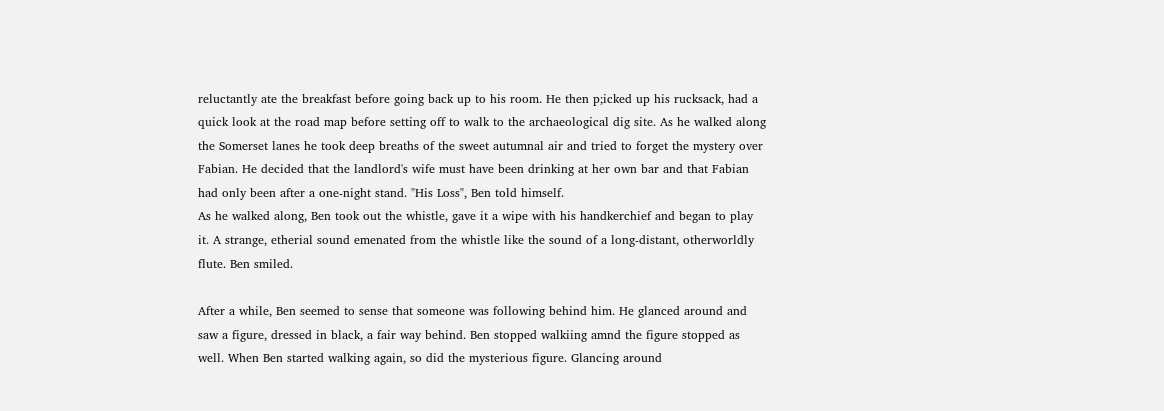reluctantly ate the breakfast before going back up to his room. He then p;icked up his rucksack, had a quick look at the road map before setting off to walk to the archaeological dig site. As he walked along the Somerset lanes he took deep breaths of the sweet autumnal air and tried to forget the mystery over Fabian. He decided that the landlord's wife must have been drinking at her own bar and that Fabian had only been after a one-night stand. "His Loss", Ben told himself.
As he walked along, Ben took out the whistle, gave it a wipe with his handkerchief and began to play it. A strange, etherial sound emenated from the whistle like the sound of a long-distant, otherworldly flute. Ben smiled.

After a while, Ben seemed to sense that someone was following behind him. He glanced around and saw a figure, dressed in black, a fair way behind. Ben stopped walkiing amnd the figure stopped as well. When Ben started walking again, so did the mysterious figure. Glancing around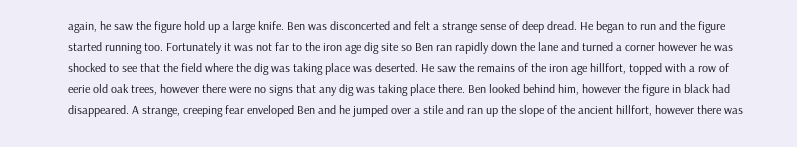again, he saw the figure hold up a large knife. Ben was disconcerted and felt a strange sense of deep dread. He began to run and the figure started running too. Fortunately it was not far to the iron age dig site so Ben ran rapidly down the lane and turned a corner however he was shocked to see that the field where the dig was taking place was deserted. He saw the remains of the iron age hillfort, topped with a row of eerie old oak trees, however there were no signs that any dig was taking place there. Ben looked behind him, however the figure in black had disappeared. A strange, creeping fear enveloped Ben and he jumped over a stile and ran up the slope of the ancient hillfort, however there was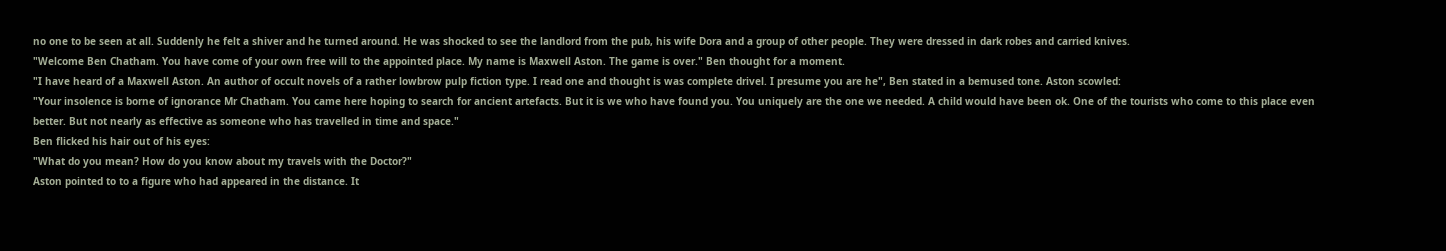no one to be seen at all. Suddenly he felt a shiver and he turned around. He was shocked to see the landlord from the pub, his wife Dora and a group of other people. They were dressed in dark robes and carried knives.
"Welcome Ben Chatham. You have come of your own free will to the appointed place. My name is Maxwell Aston. The game is over." Ben thought for a moment.
"I have heard of a Maxwell Aston. An author of occult novels of a rather lowbrow pulp fiction type. I read one and thought is was complete drivel. I presume you are he", Ben stated in a bemused tone. Aston scowled:
"Your insolence is borne of ignorance Mr Chatham. You came here hoping to search for ancient artefacts. But it is we who have found you. You uniquely are the one we needed. A child would have been ok. One of the tourists who come to this place even better. But not nearly as effective as someone who has travelled in time and space."
Ben flicked his hair out of his eyes:
"What do you mean? How do you know about my travels with the Doctor?"
Aston pointed to to a figure who had appeared in the distance. It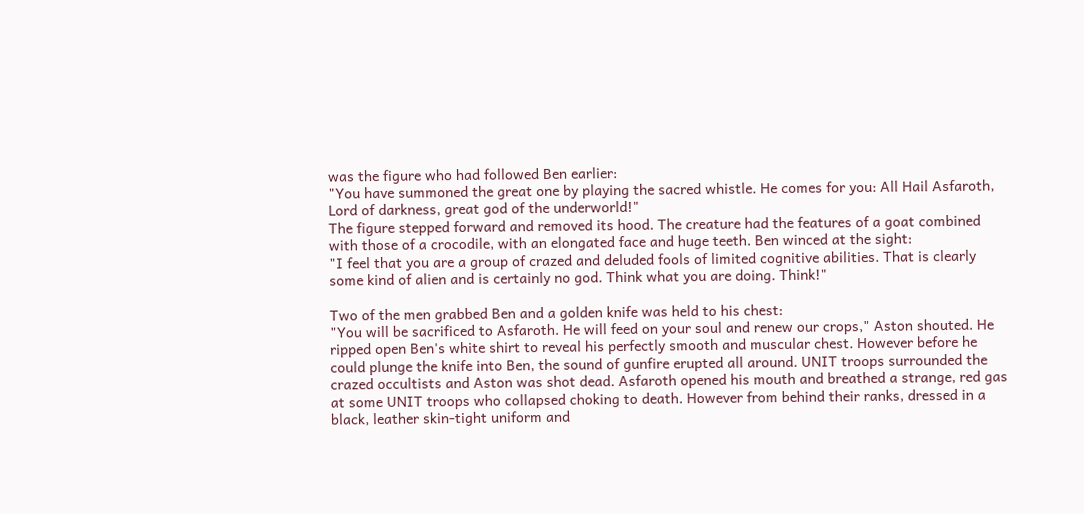was the figure who had followed Ben earlier:
"You have summoned the great one by playing the sacred whistle. He comes for you: All Hail Asfaroth, Lord of darkness, great god of the underworld!"
The figure stepped forward and removed its hood. The creature had the features of a goat combined with those of a crocodile, with an elongated face and huge teeth. Ben winced at the sight:
"I feel that you are a group of crazed and deluded fools of limited cognitive abilities. That is clearly some kind of alien and is certainly no god. Think what you are doing. Think!"

Two of the men grabbed Ben and a golden knife was held to his chest:
"You will be sacrificed to Asfaroth. He will feed on your soul and renew our crops," Aston shouted. He ripped open Ben's white shirt to reveal his perfectly smooth and muscular chest. However before he could plunge the knife into Ben, the sound of gunfire erupted all around. UNIT troops surrounded the crazed occultists and Aston was shot dead. Asfaroth opened his mouth and breathed a strange, red gas at some UNIT troops who collapsed choking to death. However from behind their ranks, dressed in a black, leather skin-tight uniform and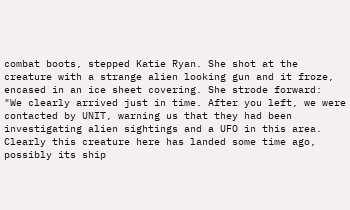combat boots, stepped Katie Ryan. She shot at the creature with a strange alien looking gun and it froze, encased in an ice sheet covering. She strode forward:
"We clearly arrived just in time. After you left, we were contacted by UNIT, warning us that they had been investigating alien sightings and a UFO in this area. Clearly this creature here has landed some time ago, possibly its ship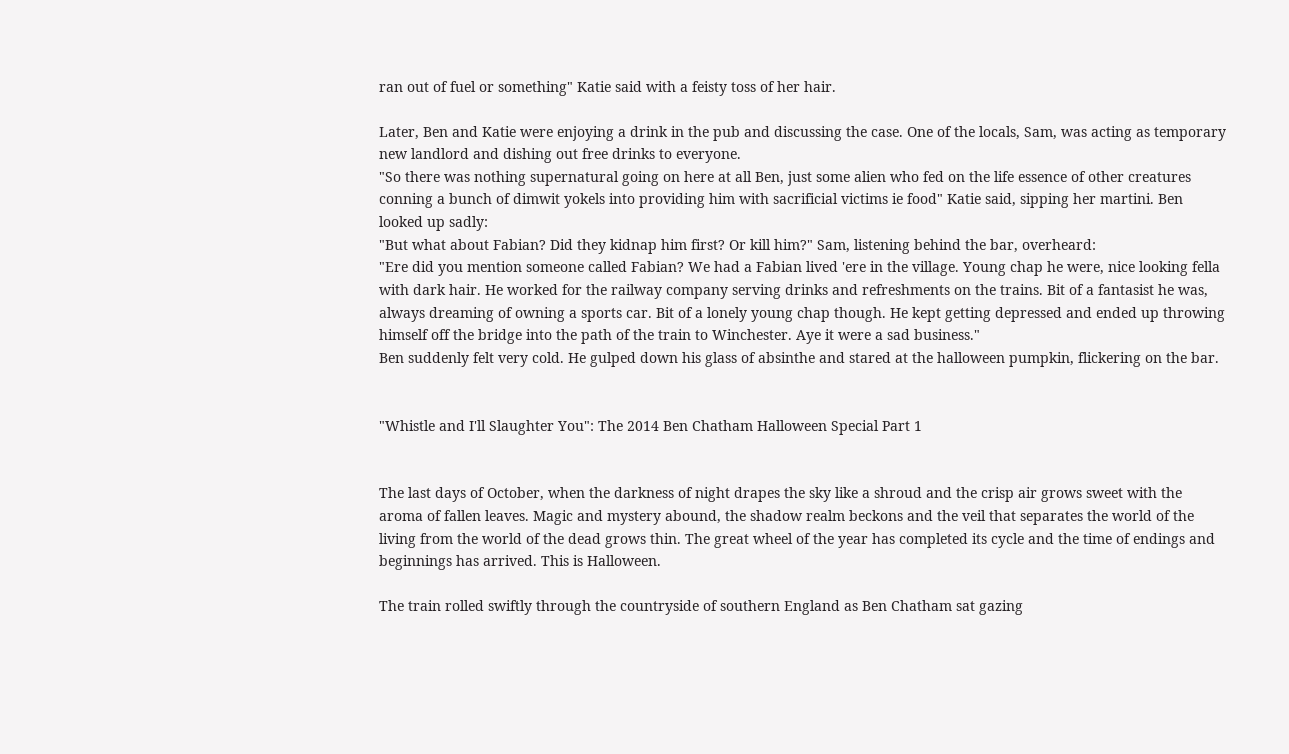ran out of fuel or something" Katie said with a feisty toss of her hair.

Later, Ben and Katie were enjoying a drink in the pub and discussing the case. One of the locals, Sam, was acting as temporary new landlord and dishing out free drinks to everyone.
"So there was nothing supernatural going on here at all Ben, just some alien who fed on the life essence of other creatures conning a bunch of dimwit yokels into providing him with sacrificial victims ie food" Katie said, sipping her martini. Ben looked up sadly:
"But what about Fabian? Did they kidnap him first? Or kill him?" Sam, listening behind the bar, overheard:
"Ere did you mention someone called Fabian? We had a Fabian lived 'ere in the village. Young chap he were, nice looking fella with dark hair. He worked for the railway company serving drinks and refreshments on the trains. Bit of a fantasist he was, always dreaming of owning a sports car. Bit of a lonely young chap though. He kept getting depressed and ended up throwing himself off the bridge into the path of the train to Winchester. Aye it were a sad business."
Ben suddenly felt very cold. He gulped down his glass of absinthe and stared at the halloween pumpkin, flickering on the bar.


"Whistle and I'll Slaughter You": The 2014 Ben Chatham Halloween Special Part 1


The last days of October, when the darkness of night drapes the sky like a shroud and the crisp air grows sweet with the aroma of fallen leaves. Magic and mystery abound, the shadow realm beckons and the veil that separates the world of the living from the world of the dead grows thin. The great wheel of the year has completed its cycle and the time of endings and beginnings has arrived. This is Halloween.

The train rolled swiftly through the countryside of southern England as Ben Chatham sat gazing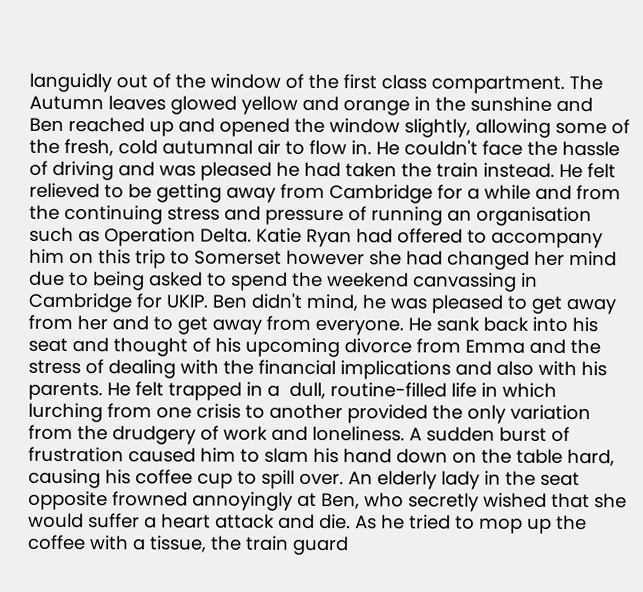languidly out of the window of the first class compartment. The Autumn leaves glowed yellow and orange in the sunshine and Ben reached up and opened the window slightly, allowing some of the fresh, cold autumnal air to flow in. He couldn't face the hassle of driving and was pleased he had taken the train instead. He felt relieved to be getting away from Cambridge for a while and from the continuing stress and pressure of running an organisation such as Operation Delta. Katie Ryan had offered to accompany him on this trip to Somerset however she had changed her mind due to being asked to spend the weekend canvassing in Cambridge for UKIP. Ben didn't mind, he was pleased to get away from her and to get away from everyone. He sank back into his seat and thought of his upcoming divorce from Emma and the stress of dealing with the financial implications and also with his parents. He felt trapped in a  dull, routine-filled life in which lurching from one crisis to another provided the only variation from the drudgery of work and loneliness. A sudden burst of frustration caused him to slam his hand down on the table hard, causing his coffee cup to spill over. An elderly lady in the seat opposite frowned annoyingly at Ben, who secretly wished that she would suffer a heart attack and die. As he tried to mop up the coffee with a tissue, the train guard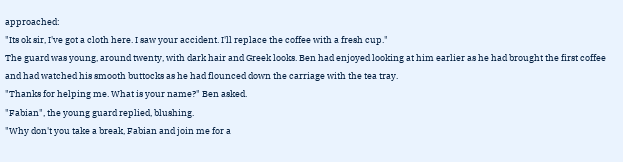approached:
"Its ok sir, I've got a cloth here. I saw your accident. I'll replace the coffee with a fresh cup."
The guard was young, around twenty, with dark hair and Greek looks. Ben had enjoyed looking at him earlier as he had brought the first coffee and had watched his smooth buttocks as he had flounced down the carriage with the tea tray.
"Thanks for helping me. What is your name?" Ben asked.
"Fabian", the young guard replied, blushing.
"Why don't you take a break, Fabian and join me for a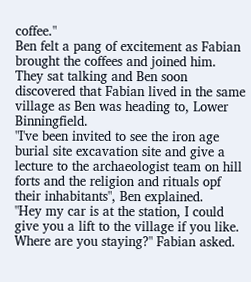coffee."
Ben felt a pang of excitement as Fabian brought the coffees and joined him.
They sat talking and Ben soon discovered that Fabian lived in the same village as Ben was heading to, Lower Binningfield.
"I've been invited to see the iron age burial site excavation site and give a lecture to the archaeologist team on hill forts and the religion and rituals opf their inhabitants", Ben explained.
"Hey my car is at the station, I could give you a lift to the village if you like. Where are you staying?" Fabian asked.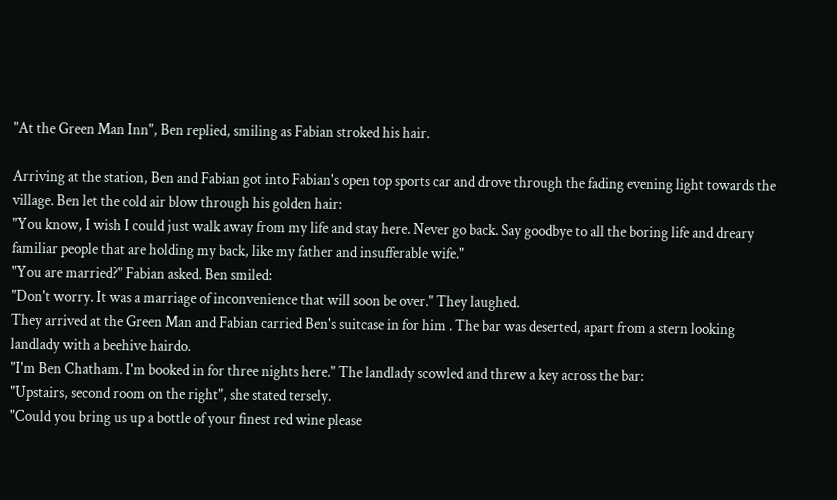"At the Green Man Inn", Ben replied, smiling as Fabian stroked his hair.

Arriving at the station, Ben and Fabian got into Fabian's open top sports car and drove through the fading evening light towards the village. Ben let the cold air blow through his golden hair:
"You know, I wish I could just walk away from my life and stay here. Never go back. Say goodbye to all the boring life and dreary familiar people that are holding my back, like my father and insufferable wife."
"You are married?" Fabian asked. Ben smiled:
"Don't worry. It was a marriage of inconvenience that will soon be over." They laughed.
They arrived at the Green Man and Fabian carried Ben's suitcase in for him . The bar was deserted, apart from a stern looking landlady with a beehive hairdo.
"I'm Ben Chatham. I'm booked in for three nights here." The landlady scowled and threw a key across the bar:
"Upstairs, second room on the right", she stated tersely.
"Could you bring us up a bottle of your finest red wine please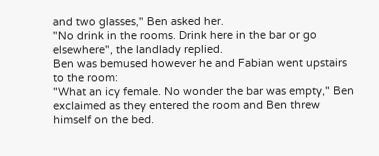and two glasses," Ben asked her.
"No drink in the rooms. Drink here in the bar or go elsewhere", the landlady replied.
Ben was bemused however he and Fabian went upstairs to the room:
"What an icy female. No wonder the bar was empty," Ben exclaimed as they entered the room and Ben threw himself on the bed.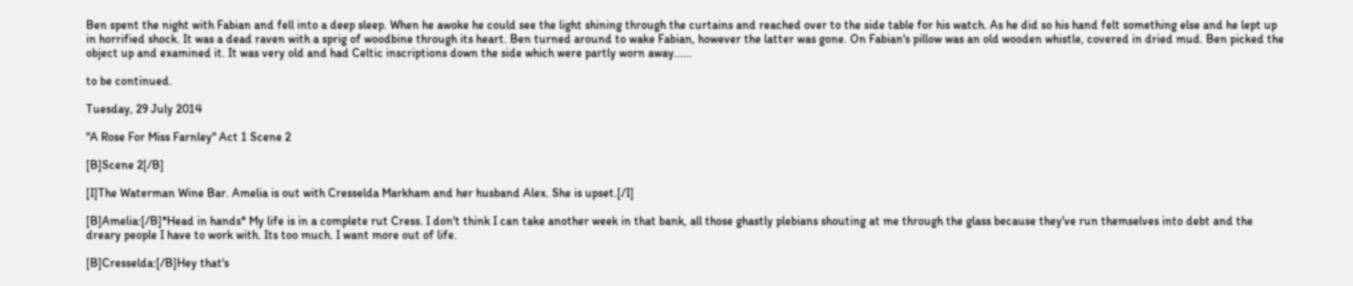Ben spent the night with Fabian and fell into a deep sleep. When he awoke he could see the light shining through the curtains and reached over to the side table for his watch. As he did so his hand felt something else and he lept up in horrified shock. It was a dead raven with a sprig of woodbine through its heart. Ben turned around to wake Fabian, however the latter was gone. On Fabian's pillow was an old wooden whistle, covered in dried mud. Ben picked the object up and examined it. It was very old and had Celtic inscriptions down the side which were partly worn away......

to be continued.

Tuesday, 29 July 2014

"A Rose For Miss Farnley" Act 1 Scene 2

[B]Scene 2[/B]

[I]The Waterman Wine Bar. Amelia is out with Cresselda Markham and her husband Alex. She is upset.[/I]

[B]Amelia:[/B]*Head in hands* My life is in a complete rut Cress. I don't think I can take another week in that bank, all those ghastly plebians shouting at me through the glass because they've run themselves into debt and the dreary people I have to work with. Its too much. I want more out of life.

[B]Cresselda:[/B]Hey that's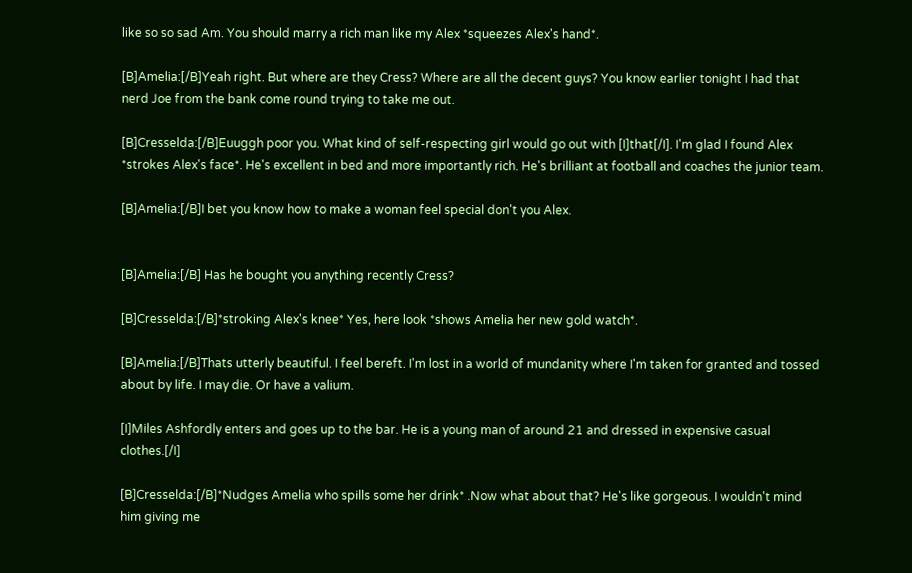like so so sad Am. You should marry a rich man like my Alex *squeezes Alex's hand*.

[B]Amelia:[/B]Yeah right. But where are they Cress? Where are all the decent guys? You know earlier tonight I had that nerd Joe from the bank come round trying to take me out.

[B]Cresselda:[/B]Euuggh poor you. What kind of self-respecting girl would go out with [I]that[/I]. I'm glad I found Alex *strokes Alex's face*. He's excellent in bed and more importantly rich. He's brilliant at football and coaches the junior team.

[B]Amelia:[/B]I bet you know how to make a woman feel special don't you Alex.


[B]Amelia:[/B] Has he bought you anything recently Cress?

[B]Cresselda:[/B]*stroking Alex's knee* Yes, here look *shows Amelia her new gold watch*.

[B]Amelia:[/B]Thats utterly beautiful. I feel bereft. I'm lost in a world of mundanity where I'm taken for granted and tossed about by life. I may die. Or have a valium.

[I]Miles Ashfordly enters and goes up to the bar. He is a young man of around 21 and dressed in expensive casual clothes.[/I]

[B]Cresselda:[/B]*Nudges Amelia who spills some her drink* .Now what about that? He's like gorgeous. I wouldn't mind him giving me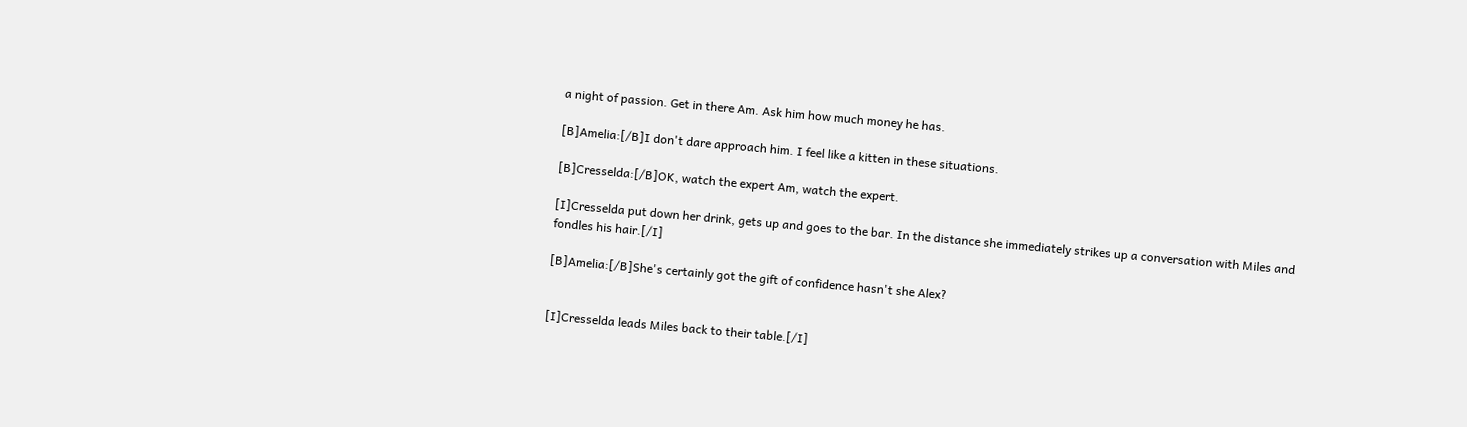a night of passion. Get in there Am. Ask him how much money he has.

[B]Amelia:[/B]I don't dare approach him. I feel like a kitten in these situations.

[B]Cresselda:[/B]OK, watch the expert Am, watch the expert.

[I]Cresselda put down her drink, gets up and goes to the bar. In the distance she immediately strikes up a conversation with Miles and fondles his hair.[/I]

[B]Amelia:[/B]She's certainly got the gift of confidence hasn't she Alex?


[I]Cresselda leads Miles back to their table.[/I]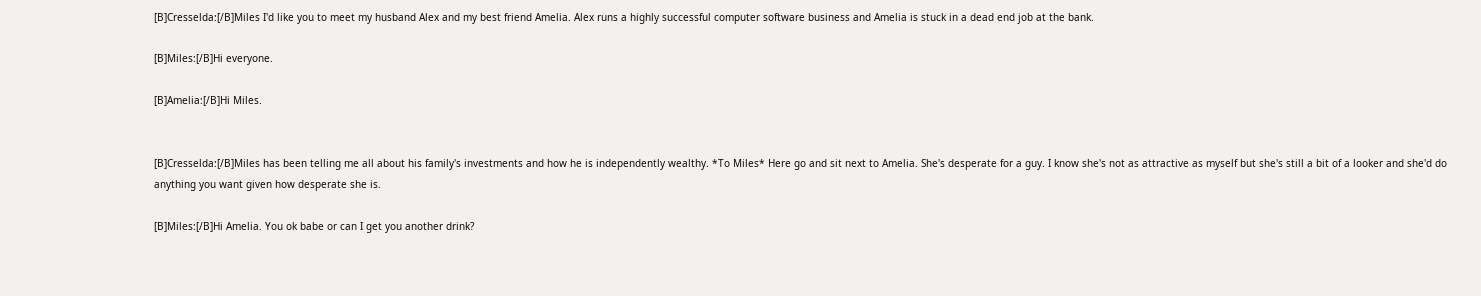[B]Cresselda:[/B]Miles I'd like you to meet my husband Alex and my best friend Amelia. Alex runs a highly successful computer software business and Amelia is stuck in a dead end job at the bank.

[B]Miles:[/B]Hi everyone.

[B]Amelia:[/B]Hi Miles.


[B]Cresselda:[/B]Miles has been telling me all about his family's investments and how he is independently wealthy. *To Miles* Here go and sit next to Amelia. She's desperate for a guy. I know she's not as attractive as myself but she's still a bit of a looker and she'd do anything you want given how desperate she is.

[B]Miles:[/B]Hi Amelia. You ok babe or can I get you another drink?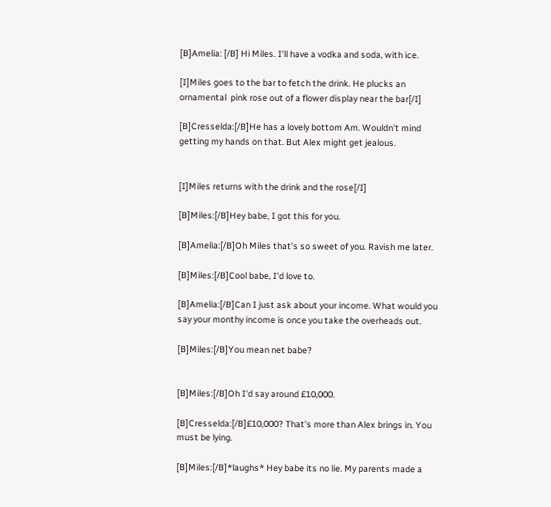[B]Amelia: [/B] Hi Miles. I'll have a vodka and soda, with ice.

[I]Miles goes to the bar to fetch the drink. He plucks an ornamental  pink rose out of a flower display near the bar[/I]

[B]Cresselda:[/B]He has a lovely bottom Am. Wouldn't mind getting my hands on that. But Alex might get jealous.


[I]Miles returns with the drink and the rose[/I]

[B]Miles:[/B]Hey babe, I got this for you.

[B]Amelia:[/B]Oh Miles that's so sweet of you. Ravish me later.

[B]Miles:[/B]Cool babe, I'd love to.

[B]Amelia:[/B]Can I just ask about your income. What would you say your monthy income is once you take the overheads out.

[B]Miles:[/B]You mean net babe?


[B]Miles:[/B]Oh I'd say around £10,000.

[B]Cresselda:[/B]£10,000? That's more than Alex brings in. You must be lying.

[B]Miles:[/B]*laughs* Hey babe its no lie. My parents made a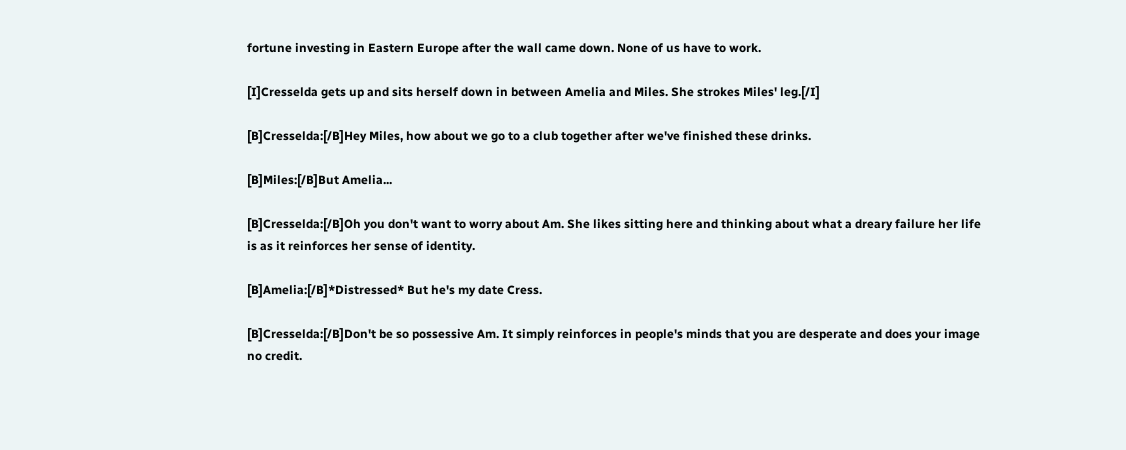fortune investing in Eastern Europe after the wall came down. None of us have to work.

[I]Cresselda gets up and sits herself down in between Amelia and Miles. She strokes Miles' leg.[/I]

[B]Cresselda:[/B]Hey Miles, how about we go to a club together after we've finished these drinks.

[B]Miles:[/B]But Amelia...

[B]Cresselda:[/B]Oh you don't want to worry about Am. She likes sitting here and thinking about what a dreary failure her life is as it reinforces her sense of identity.

[B]Amelia:[/B]*Distressed* But he's my date Cress.

[B]Cresselda:[/B]Don't be so possessive Am. It simply reinforces in people's minds that you are desperate and does your image no credit.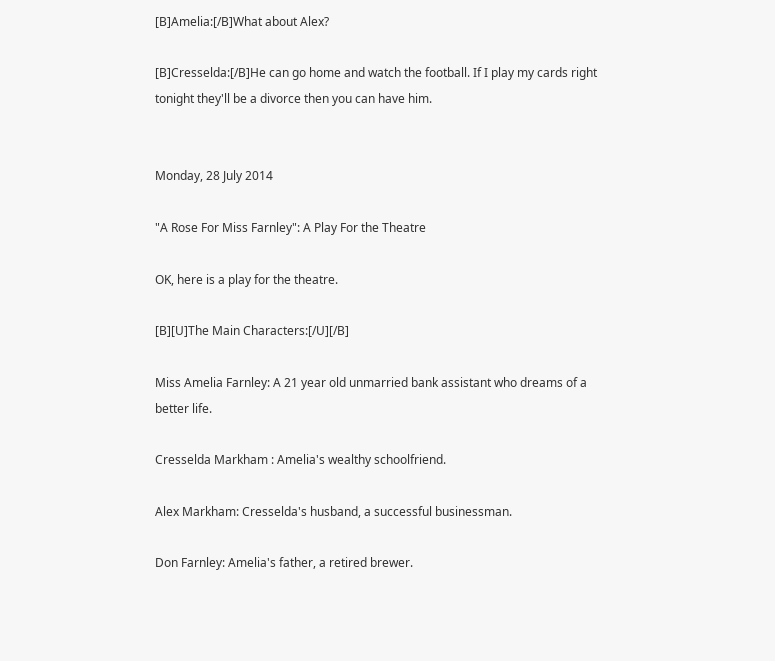[B]Amelia:[/B]What about Alex?

[B]Cresselda:[/B]He can go home and watch the football. If I play my cards right tonight they'll be a divorce then you can have him.


Monday, 28 July 2014

"A Rose For Miss Farnley": A Play For the Theatre

OK, here is a play for the theatre.

[B][U]The Main Characters:[/U][/B]

Miss Amelia Farnley: A 21 year old unmarried bank assistant who dreams of a better life.

Cresselda Markham : Amelia's wealthy schoolfriend.

Alex Markham: Cresselda's husband, a successful businessman.

Don Farnley: Amelia's father, a retired brewer.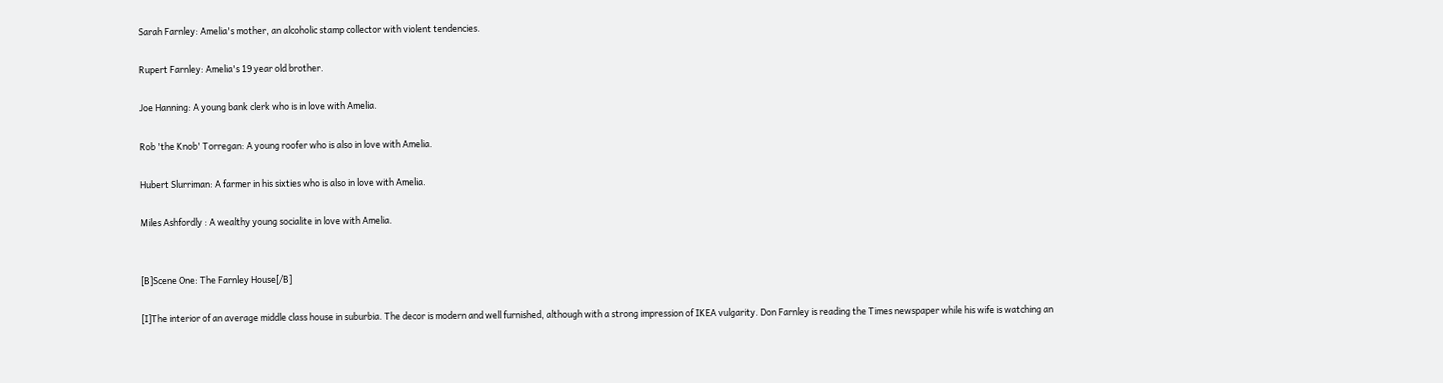Sarah Farnley: Amelia's mother, an alcoholic stamp collector with violent tendencies.

Rupert Farnley: Amelia's 19 year old brother.

Joe Hanning: A young bank clerk who is in love with Amelia.

Rob 'the Knob' Torregan: A young roofer who is also in love with Amelia.

Hubert Slurriman: A farmer in his sixties who is also in love with Amelia.

Miles Ashfordly : A wealthy young socialite in love with Amelia.


[B]Scene One: The Farnley House[/B]

[I]The interior of an average middle class house in suburbia. The decor is modern and well furnished, although with a strong impression of IKEA vulgarity. Don Farnley is reading the Times newspaper while his wife is watching an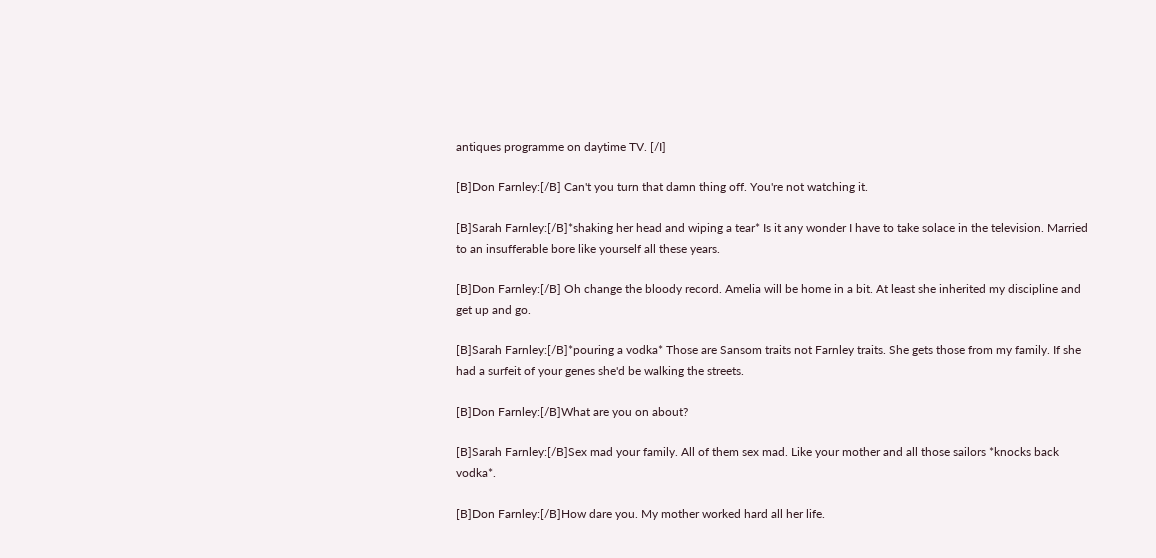antiques programme on daytime TV. [/I]

[B]Don Farnley:[/B] Can't you turn that damn thing off. You're not watching it.

[B]Sarah Farnley:[/B]*shaking her head and wiping a tear* Is it any wonder I have to take solace in the television. Married to an insufferable bore like yourself all these years.

[B]Don Farnley:[/B] Oh change the bloody record. Amelia will be home in a bit. At least she inherited my discipline and get up and go.

[B]Sarah Farnley:[/B]*pouring a vodka* Those are Sansom traits not Farnley traits. She gets those from my family. If she had a surfeit of your genes she'd be walking the streets.

[B]Don Farnley:[/B]What are you on about?

[B]Sarah Farnley:[/B]Sex mad your family. All of them sex mad. Like your mother and all those sailors *knocks back vodka*.

[B]Don Farnley:[/B]How dare you. My mother worked hard all her life.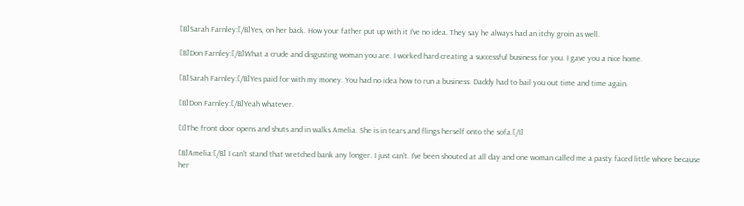[B]Sarah Farnley:[/B]Yes, on her back. How your father put up with it I've no idea. They say he always had an itchy groin as well.

[B]Don Farnley:[/B]What a crude and disgusting woman you are. I worked hard creating a successful business for you. I gave you a nice home.

[B]Sarah Farnley:[/B]Yes paid for with my money. You had no idea how to run a business. Daddy had to bail you out time and time again.

[B]Don Farnley:[/B]Yeah whatever.

[I]The front door opens and shuts and in walks Amelia. She is in tears and flings herself onto the sofa.[/I]

[B]Amelia:[/B] I can't stand that wretched bank any longer. I just can't. I've been shouted at all day and one woman called me a pasty faced little whore because her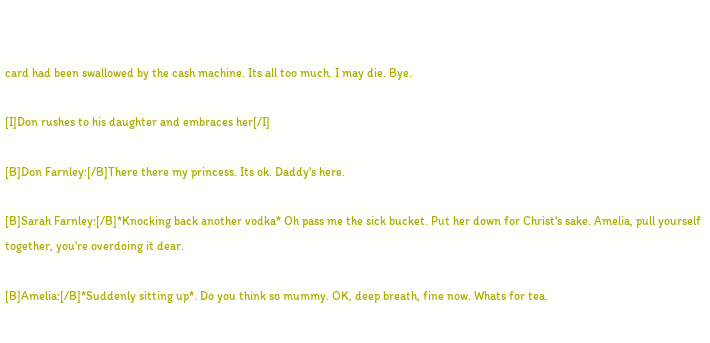card had been swallowed by the cash machine. Its all too much. I may die. Bye.

[I]Don rushes to his daughter and embraces her[/I]

[B]Don Farnley:[/B]There there my princess. Its ok. Daddy's here.

[B]Sarah Farnley:[/B]*Knocking back another vodka* Oh pass me the sick bucket. Put her down for Christ's sake. Amelia, pull yourself together, you're overdoing it dear.

[B]Amelia:[/B]*Suddenly sitting up*. Do you think so mummy. OK, deep breath, fine now. Whats for tea.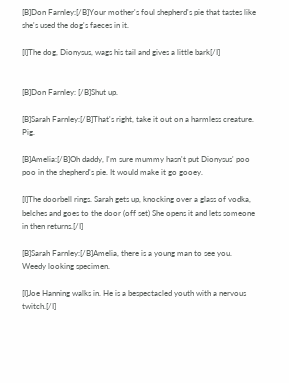[B]Don Farnley:[/B]Your mother's foul shepherd's pie that tastes like she's used the dog's faeces in it.

[I]The dog, Dionysus, wags his tail and gives a little bark[/I]


[B]Don Farnley: [/B]Shut up.

[B]Sarah Farnley:[/B]That's right, take it out on a harmless creature. Pig.

[B]Amelia:[/B]Oh daddy, I'm sure mummy hasn't put Dionysus' poo poo in the shepherd's pie. It would make it go gooey.

[I]The doorbell rings. Sarah gets up, knocking over a glass of vodka, belches and goes to the door (off set) She opens it and lets someone in then returns.[/I]

[B]Sarah Farnley:[/B]Amelia, there is a young man to see you. Weedy looking specimen.

[I]Joe Hanning walks in. He is a bespectacled youth with a nervous twitch.[/I]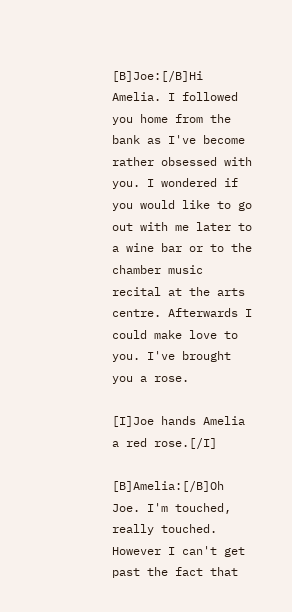[B]Joe:[/B]Hi Amelia. I followed you home from the bank as I've become rather obsessed with you. I wondered if you would like to go out with me later to a wine bar or to the chamber music recital at the arts centre. Afterwards I could make love to you. I've brought you a rose.

[I]Joe hands Amelia a red rose.[/I]

[B]Amelia:[/B]Oh Joe. I'm touched, really touched. However I can't get past the fact that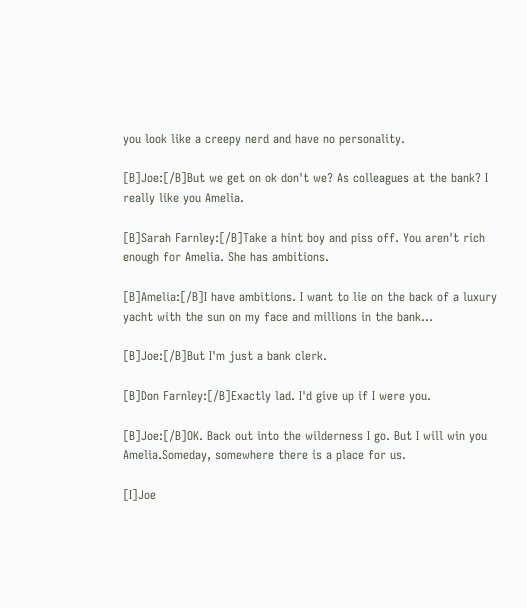you look like a creepy nerd and have no personality.

[B]Joe:[/B]But we get on ok don't we? As colleagues at the bank? I really like you Amelia.

[B]Sarah Farnley:[/B]Take a hint boy and piss off. You aren't rich enough for Amelia. She has ambitions.

[B]Amelia:[/B]I have ambitions. I want to lie on the back of a luxury yacht with the sun on my face and millions in the bank...

[B]Joe:[/B]But I'm just a bank clerk.

[B]Don Farnley:[/B]Exactly lad. I'd give up if I were you.

[B]Joe:[/B]OK. Back out into the wilderness I go. But I will win you Amelia.Someday, somewhere there is a place for us.

[I]Joe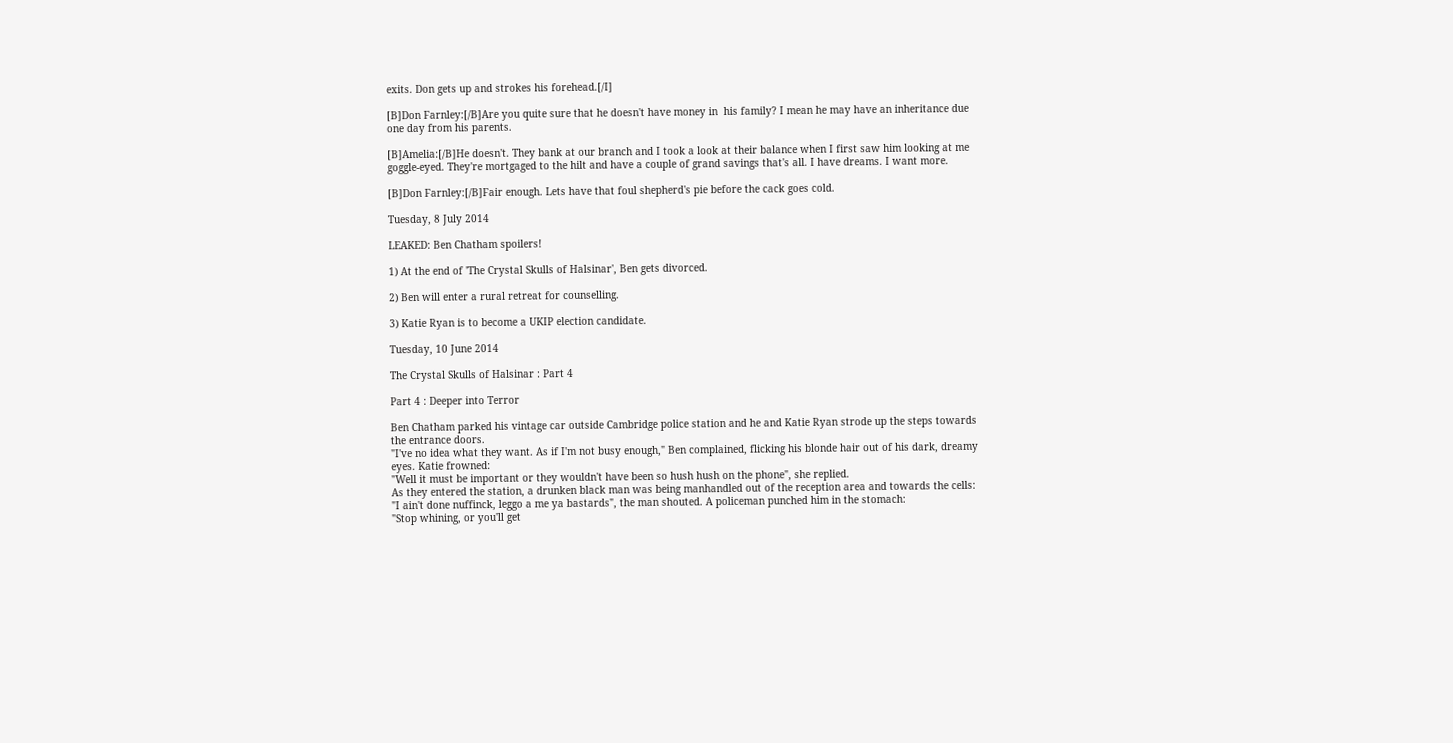exits. Don gets up and strokes his forehead.[/I]

[B]Don Farnley:[/B]Are you quite sure that he doesn't have money in  his family? I mean he may have an inheritance due one day from his parents.

[B]Amelia:[/B]He doesn't. They bank at our branch and I took a look at their balance when I first saw him looking at me goggle-eyed. They're mortgaged to the hilt and have a couple of grand savings that's all. I have dreams. I want more.

[B]Don Farnley:[/B]Fair enough. Lets have that foul shepherd's pie before the cack goes cold.

Tuesday, 8 July 2014

LEAKED: Ben Chatham spoilers!

1) At the end of 'The Crystal Skulls of Halsinar', Ben gets divorced.

2) Ben will enter a rural retreat for counselling.

3) Katie Ryan is to become a UKIP election candidate.

Tuesday, 10 June 2014

The Crystal Skulls of Halsinar : Part 4

Part 4 : Deeper into Terror

Ben Chatham parked his vintage car outside Cambridge police station and he and Katie Ryan strode up the steps towards the entrance doors.
"I've no idea what they want. As if I'm not busy enough," Ben complained, flicking his blonde hair out of his dark, dreamy eyes. Katie frowned:
"Well it must be important or they wouldn't have been so hush hush on the phone", she replied.
As they entered the station, a drunken black man was being manhandled out of the reception area and towards the cells:
"I ain't done nuffinck, leggo a me ya bastards", the man shouted. A policeman punched him in the stomach:
"Stop whining, or you'll get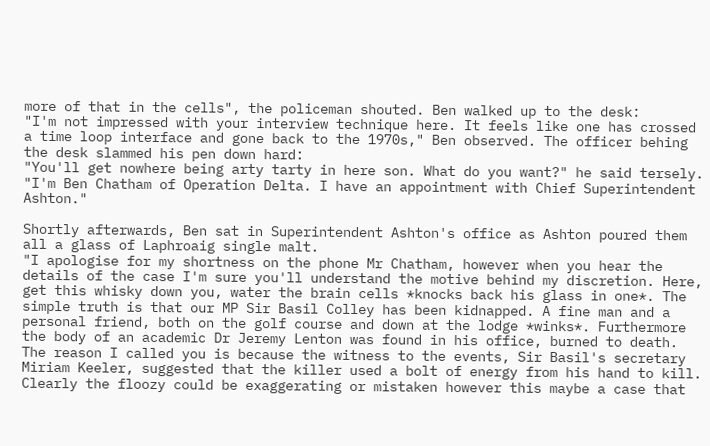more of that in the cells", the policeman shouted. Ben walked up to the desk:
"I'm not impressed with your interview technique here. It feels like one has crossed a time loop interface and gone back to the 1970s," Ben observed. The officer behing the desk slammed his pen down hard:
"You'll get nowhere being arty tarty in here son. What do you want?" he said tersely.
"I'm Ben Chatham of Operation Delta. I have an appointment with Chief Superintendent Ashton."

Shortly afterwards, Ben sat in Superintendent Ashton's office as Ashton poured them all a glass of Laphroaig single malt.
"I apologise for my shortness on the phone Mr Chatham, however when you hear the details of the case I'm sure you'll understand the motive behind my discretion. Here, get this whisky down you, water the brain cells *knocks back his glass in one*. The simple truth is that our MP Sir Basil Colley has been kidnapped. A fine man and a personal friend, both on the golf course and down at the lodge *winks*. Furthermore the body of an academic Dr Jeremy Lenton was found in his office, burned to death. The reason I called you is because the witness to the events, Sir Basil's secretary Miriam Keeler, suggested that the killer used a bolt of energy from his hand to kill. Clearly the floozy could be exaggerating or mistaken however this maybe a case that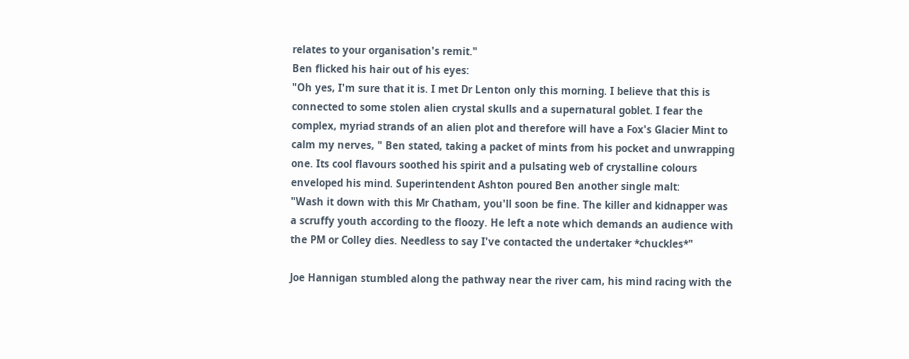relates to your organisation's remit."
Ben flicked his hair out of his eyes:
"Oh yes, I'm sure that it is. I met Dr Lenton only this morning. I believe that this is connected to some stolen alien crystal skulls and a supernatural goblet. I fear the complex, myriad strands of an alien plot and therefore will have a Fox's Glacier Mint to calm my nerves, " Ben stated, taking a packet of mints from his pocket and unwrapping one. Its cool flavours soothed his spirit and a pulsating web of crystalline colours enveloped his mind. Superintendent Ashton poured Ben another single malt:
"Wash it down with this Mr Chatham, you'll soon be fine. The killer and kidnapper was a scruffy youth according to the floozy. He left a note which demands an audience with the PM or Colley dies. Needless to say I've contacted the undertaker *chuckles*"

Joe Hannigan stumbled along the pathway near the river cam, his mind racing with the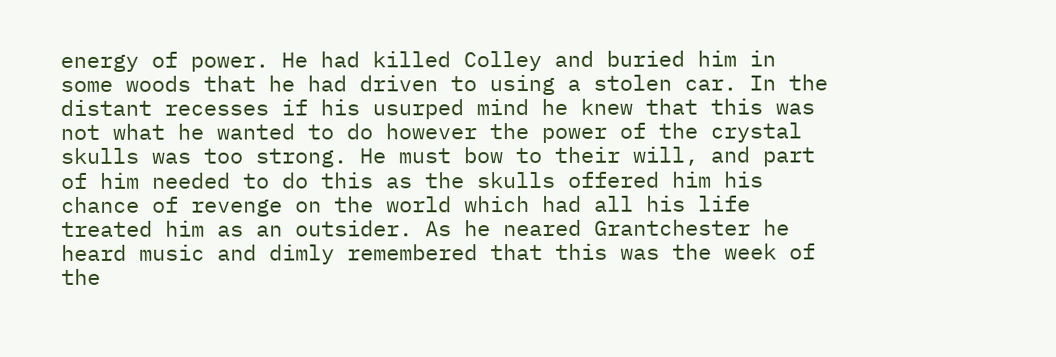energy of power. He had killed Colley and buried him in some woods that he had driven to using a stolen car. In the distant recesses if his usurped mind he knew that this was not what he wanted to do however the power of the crystal skulls was too strong. He must bow to their will, and part of him needed to do this as the skulls offered him his chance of revenge on the world which had all his life treated him as an outsider. As he neared Grantchester he heard music and dimly remembered that this was the week of the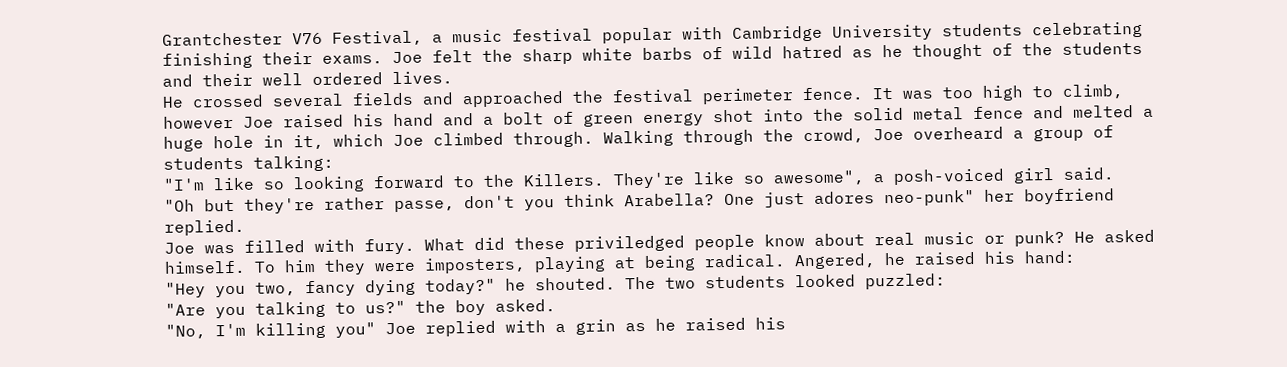Grantchester V76 Festival, a music festival popular with Cambridge University students celebrating finishing their exams. Joe felt the sharp white barbs of wild hatred as he thought of the students and their well ordered lives.
He crossed several fields and approached the festival perimeter fence. It was too high to climb, however Joe raised his hand and a bolt of green energy shot into the solid metal fence and melted a huge hole in it, which Joe climbed through. Walking through the crowd, Joe overheard a group of students talking:
"I'm like so looking forward to the Killers. They're like so awesome", a posh-voiced girl said.
"Oh but they're rather passe, don't you think Arabella? One just adores neo-punk" her boyfriend replied.
Joe was filled with fury. What did these priviledged people know about real music or punk? He asked himself. To him they were imposters, playing at being radical. Angered, he raised his hand:
"Hey you two, fancy dying today?" he shouted. The two students looked puzzled:
"Are you talking to us?" the boy asked.
"No, I'm killing you" Joe replied with a grin as he raised his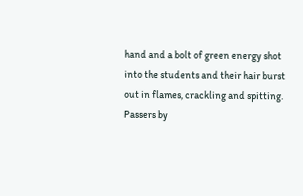hand and a bolt of green energy shot into the students and their hair burst out in flames, crackling and spitting. Passers by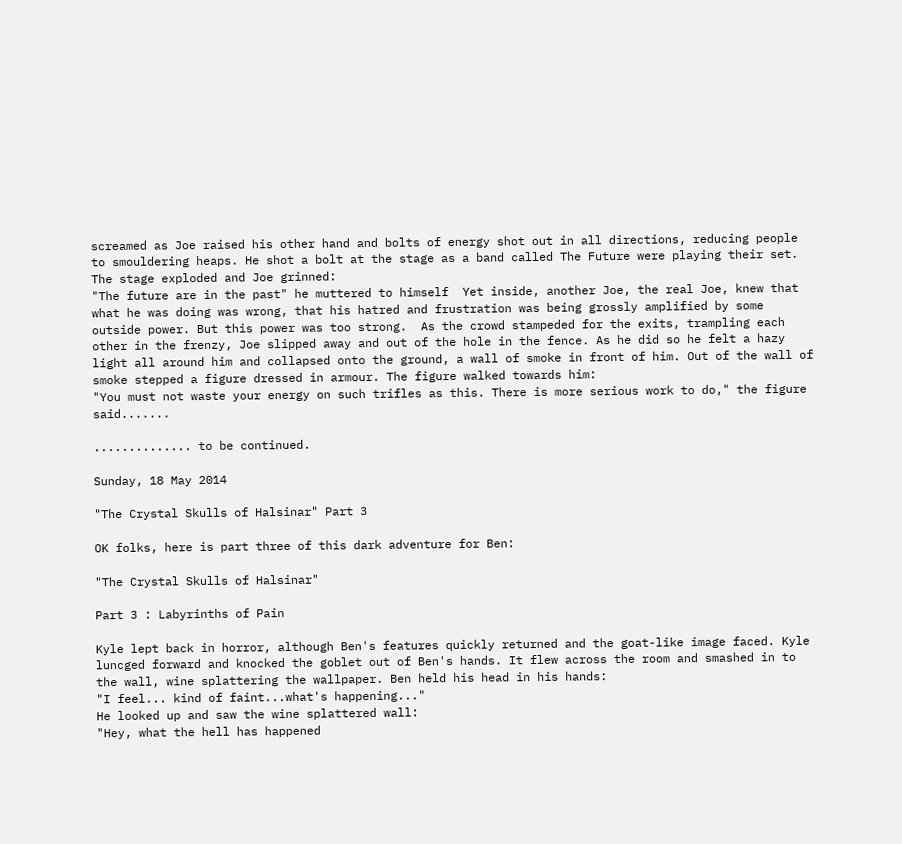screamed as Joe raised his other hand and bolts of energy shot out in all directions, reducing people to smouldering heaps. He shot a bolt at the stage as a band called The Future were playing their set. The stage exploded and Joe grinned:
"The future are in the past" he muttered to himself  Yet inside, another Joe, the real Joe, knew that what he was doing was wrong, that his hatred and frustration was being grossly amplified by some outside power. But this power was too strong.  As the crowd stampeded for the exits, trampling each other in the frenzy, Joe slipped away and out of the hole in the fence. As he did so he felt a hazy light all around him and collapsed onto the ground, a wall of smoke in front of him. Out of the wall of smoke stepped a figure dressed in armour. The figure walked towards him:
"You must not waste your energy on such trifles as this. There is more serious work to do," the figure said.......

.............. to be continued.

Sunday, 18 May 2014

"The Crystal Skulls of Halsinar" Part 3

OK folks, here is part three of this dark adventure for Ben:

"The Crystal Skulls of Halsinar"

Part 3 : Labyrinths of Pain

Kyle lept back in horror, although Ben's features quickly returned and the goat-like image faced. Kyle luncged forward and knocked the goblet out of Ben's hands. It flew across the room and smashed in to the wall, wine splattering the wallpaper. Ben held his head in his hands:
"I feel... kind of faint...what's happening..."
He looked up and saw the wine splattered wall:
"Hey, what the hell has happened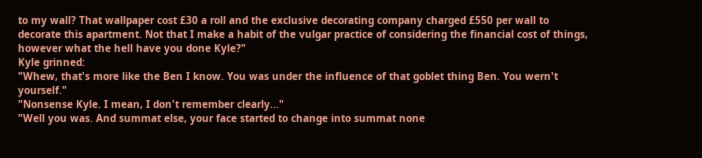to my wall? That wallpaper cost £30 a roll and the exclusive decorating company charged £550 per wall to decorate this apartment. Not that I make a habit of the vulgar practice of considering the financial cost of things, however what the hell have you done Kyle?"
Kyle grinned:
"Whew, that's more like the Ben I know. You was under the influence of that goblet thing Ben. You wern't yourself."
"Nonsense Kyle. I mean, I don't remember clearly..."
"Well you was. And summat else, your face started to change into summat none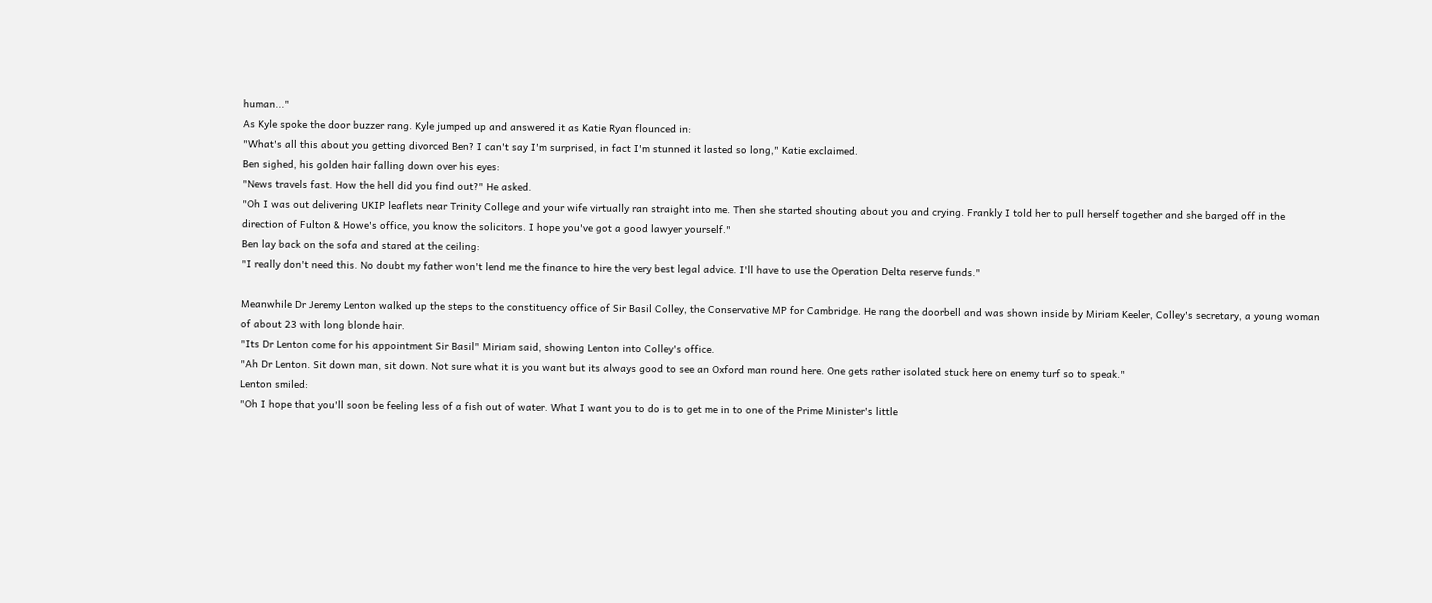human..."
As Kyle spoke the door buzzer rang. Kyle jumped up and answered it as Katie Ryan flounced in:
"What's all this about you getting divorced Ben? I can't say I'm surprised, in fact I'm stunned it lasted so long," Katie exclaimed.
Ben sighed, his golden hair falling down over his eyes:
"News travels fast. How the hell did you find out?" He asked.
"Oh I was out delivering UKIP leaflets near Trinity College and your wife virtually ran straight into me. Then she started shouting about you and crying. Frankly I told her to pull herself together and she barged off in the direction of Fulton & Howe's office, you know the solicitors. I hope you've got a good lawyer yourself."
Ben lay back on the sofa and stared at the ceiling:
"I really don't need this. No doubt my father won't lend me the finance to hire the very best legal advice. I'll have to use the Operation Delta reserve funds."

Meanwhile Dr Jeremy Lenton walked up the steps to the constituency office of Sir Basil Colley, the Conservative MP for Cambridge. He rang the doorbell and was shown inside by Miriam Keeler, Colley's secretary, a young woman of about 23 with long blonde hair.
"Its Dr Lenton come for his appointment Sir Basil" Miriam said, showing Lenton into Colley's office.
"Ah Dr Lenton. Sit down man, sit down. Not sure what it is you want but its always good to see an Oxford man round here. One gets rather isolated stuck here on enemy turf so to speak."
Lenton smiled:
"Oh I hope that you'll soon be feeling less of a fish out of water. What I want you to do is to get me in to one of the Prime Minister's little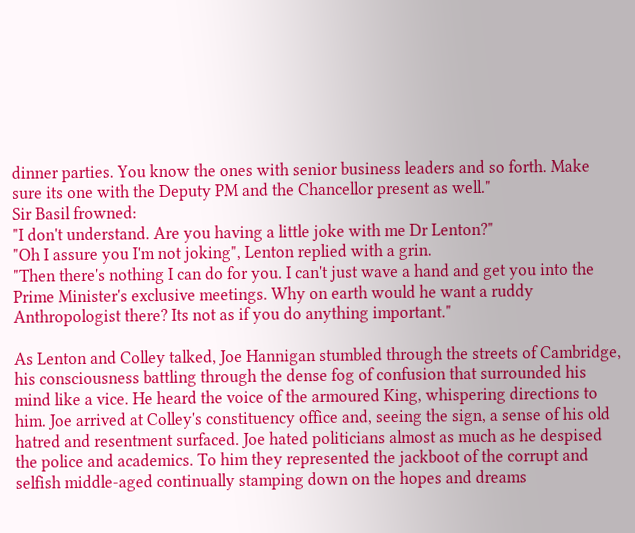dinner parties. You know the ones with senior business leaders and so forth. Make sure its one with the Deputy PM and the Chancellor present as well."
Sir Basil frowned:
"I don't understand. Are you having a little joke with me Dr Lenton?"
"Oh I assure you I'm not joking", Lenton replied with a grin.
"Then there's nothing I can do for you. I can't just wave a hand and get you into the Prime Minister's exclusive meetings. Why on earth would he want a ruddy Anthropologist there? Its not as if you do anything important."

As Lenton and Colley talked, Joe Hannigan stumbled through the streets of Cambridge, his consciousness battling through the dense fog of confusion that surrounded his mind like a vice. He heard the voice of the armoured King, whispering directions to him. Joe arrived at Colley's constituency office and, seeing the sign, a sense of his old hatred and resentment surfaced. Joe hated politicians almost as much as he despised the police and academics. To him they represented the jackboot of the corrupt and selfish middle-aged continually stamping down on the hopes and dreams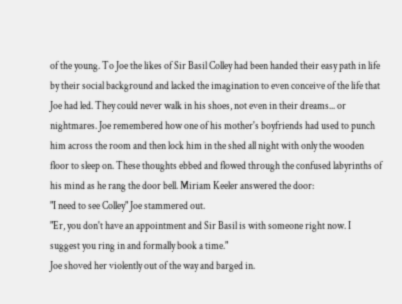of the young. To Joe the likes of Sir Basil Colley had been handed their easy path in life by their social background and lacked the imagination to even conceive of the life that Joe had led. They could never walk in his shoes, not even in their dreams... or nightmares. Joe remembered how one of his mother's boyfriends had used to punch him across the room and then lock him in the shed all night with only the wooden floor to sleep on. These thoughts ebbed and flowed through the confused labyrinths of his mind as he rang the door bell. Miriam Keeler answered the door:
"I need to see Colley" Joe stammered out.
"Er, you don't have an appointment and Sir Basil is with someone right now. I suggest you ring in and formally book a time."
Joe shoved her violently out of the way and barged in.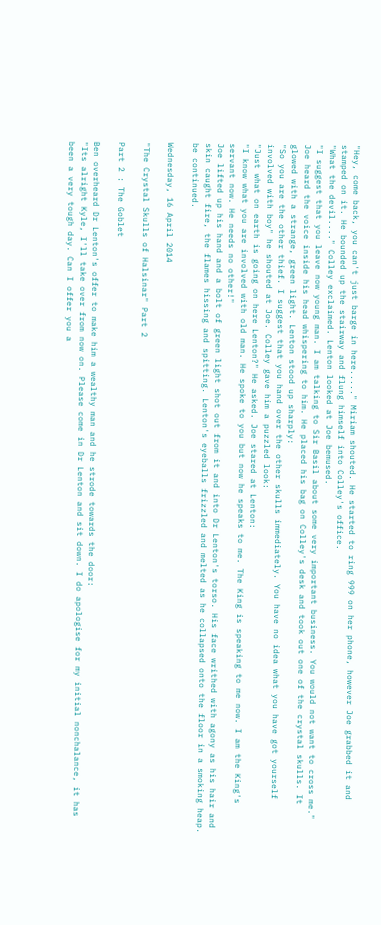"Hey, come back, you can't just barge in here....." Miriam shouted. He started to ring 999 on her phone, however Joe grabbed it and stamped on it. He bounded up the stairway and flung himself into Colley's office.
"What the devil...." Colley exclaimed. Lenton looked at Joe bemused.
"I suggest that you leave now young man. I am talking to Sir Basil about some very important business. You would not want to cross me." Joe heard the voice inside his head whispering to him. He placed his bag on Colley's desk and took out one of the crystal skulls. It glowed with a strange, green light. Lenton stood up sharply:
"So you are the other thief. I suggest that you hand over the other skulls immediately. You have no idea what you have got yourself involved with boy" he shouted at Joe. Colley gave him a puzzled look:
"Just what on earth is going on here Lenton?" He asked. Joe stared at Lenton:
"I know what you are involved with old man. He spoke to you but now he speaks to me. The King is speaking to me now. I am the King's servant now. He needs no other!"
Joe lifted up his hand and a bolt of green light shot out from it and into Dr Lenton's torso. His face writhed with agony as his hair and skin caught fire, the flames hissing and spitting. Lenton's eyeballs frizzled and melted as he collapsed onto the floor in a smoking heap. be continued.

Wednesday, 16 April 2014

"The Crystal Skulls of Halsinar" Part 2

Part 2 : The Goblet

Ben overheard Dr Lenton's offer to make him a wealthy man and he strode towards the door:
"Its alright Kyle, I'll take over from now on. Please come in Dr Lenton and sit down. I do apologise for my initial nonchalance, it has been a very tough day. Can I offer you a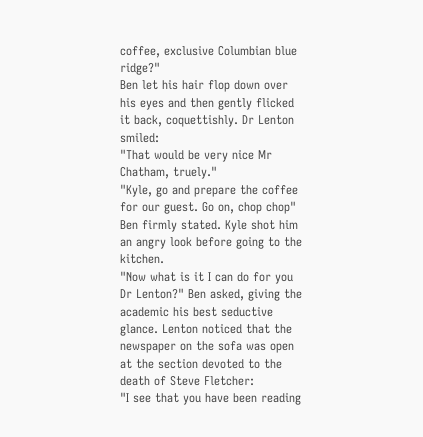coffee, exclusive Columbian blue ridge?"
Ben let his hair flop down over his eyes and then gently flicked it back, coquettishly. Dr Lenton smiled:
"That would be very nice Mr Chatham, truely."
"Kyle, go and prepare the coffee for our guest. Go on, chop chop" Ben firmly stated. Kyle shot him an angry look before going to the kitchen.
"Now what is it I can do for you Dr Lenton?" Ben asked, giving the academic his best seductive glance. Lenton noticed that the newspaper on the sofa was open at the section devoted to the death of Steve Fletcher:
"I see that you have been reading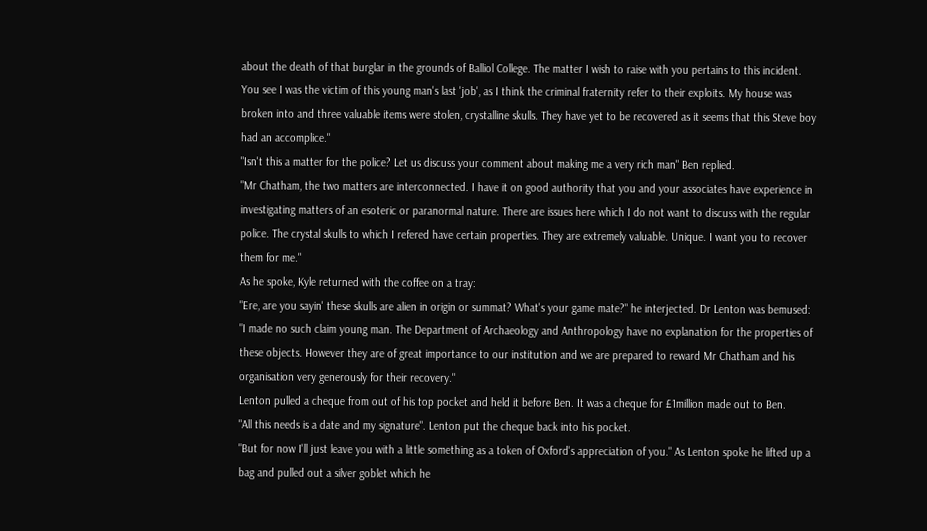about the death of that burglar in the grounds of Balliol College. The matter I wish to raise with you pertains to this incident. You see I was the victim of this young man's last 'job', as I think the criminal fraternity refer to their exploits. My house was broken into and three valuable items were stolen, crystalline skulls. They have yet to be recovered as it seems that this Steve boy had an accomplice."
"Isn't this a matter for the police? Let us discuss your comment about making me a very rich man" Ben replied.
"Mr Chatham, the two matters are interconnected. I have it on good authority that you and your associates have experience in investigating matters of an esoteric or paranormal nature. There are issues here which I do not want to discuss with the regular police. The crystal skulls to which I refered have certain properties. They are extremely valuable. Unique. I want you to recover them for me."
As he spoke, Kyle returned with the coffee on a tray:
"Ere, are you sayin' these skulls are alien in origin or summat? What's your game mate?" he interjected. Dr Lenton was bemused:
"I made no such claim young man. The Department of Archaeology and Anthropology have no explanation for the properties of these objects. However they are of great importance to our institution and we are prepared to reward Mr Chatham and his organisation very generously for their recovery."
Lenton pulled a cheque from out of his top pocket and held it before Ben. It was a cheque for £1million made out to Ben.
"All this needs is a date and my signature". Lenton put the cheque back into his pocket.
"But for now I'll just leave you with a little something as a token of Oxford's appreciation of you." As Lenton spoke he lifted up a bag and pulled out a silver goblet which he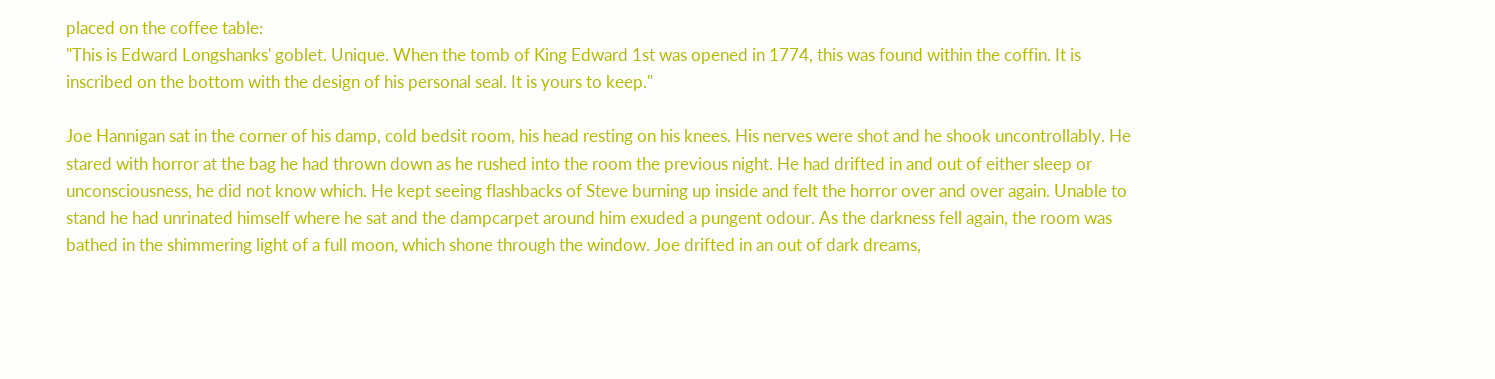placed on the coffee table:
"This is Edward Longshanks' goblet. Unique. When the tomb of King Edward 1st was opened in 1774, this was found within the coffin. It is inscribed on the bottom with the design of his personal seal. It is yours to keep."

Joe Hannigan sat in the corner of his damp, cold bedsit room, his head resting on his knees. His nerves were shot and he shook uncontrollably. He stared with horror at the bag he had thrown down as he rushed into the room the previous night. He had drifted in and out of either sleep or unconsciousness, he did not know which. He kept seeing flashbacks of Steve burning up inside and felt the horror over and over again. Unable to stand he had unrinated himself where he sat and the dampcarpet around him exuded a pungent odour. As the darkness fell again, the room was bathed in the shimmering light of a full moon, which shone through the window. Joe drifted in an out of dark dreams,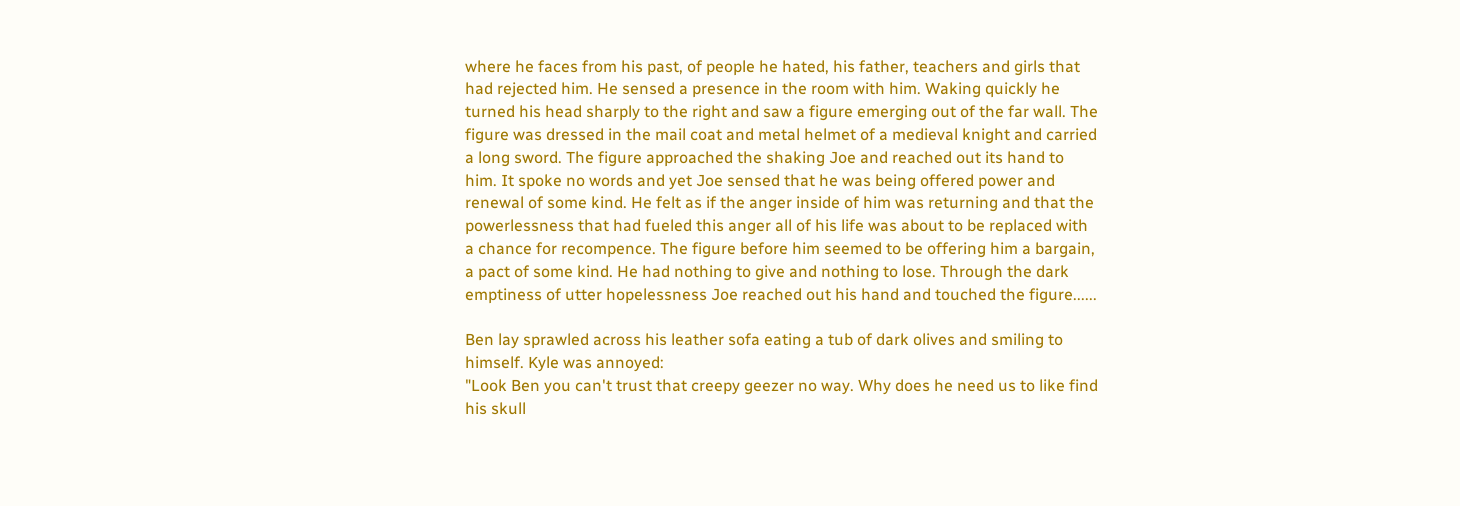where he faces from his past, of people he hated, his father, teachers and girls that had rejected him. He sensed a presence in the room with him. Waking quickly he turned his head sharply to the right and saw a figure emerging out of the far wall. The figure was dressed in the mail coat and metal helmet of a medieval knight and carried a long sword. The figure approached the shaking Joe and reached out its hand to him. It spoke no words and yet Joe sensed that he was being offered power and renewal of some kind. He felt as if the anger inside of him was returning and that the powerlessness that had fueled this anger all of his life was about to be replaced with a chance for recompence. The figure before him seemed to be offering him a bargain, a pact of some kind. He had nothing to give and nothing to lose. Through the dark emptiness of utter hopelessness Joe reached out his hand and touched the figure......

Ben lay sprawled across his leather sofa eating a tub of dark olives and smiling to himself. Kyle was annoyed:
"Look Ben you can't trust that creepy geezer no way. Why does he need us to like find his skull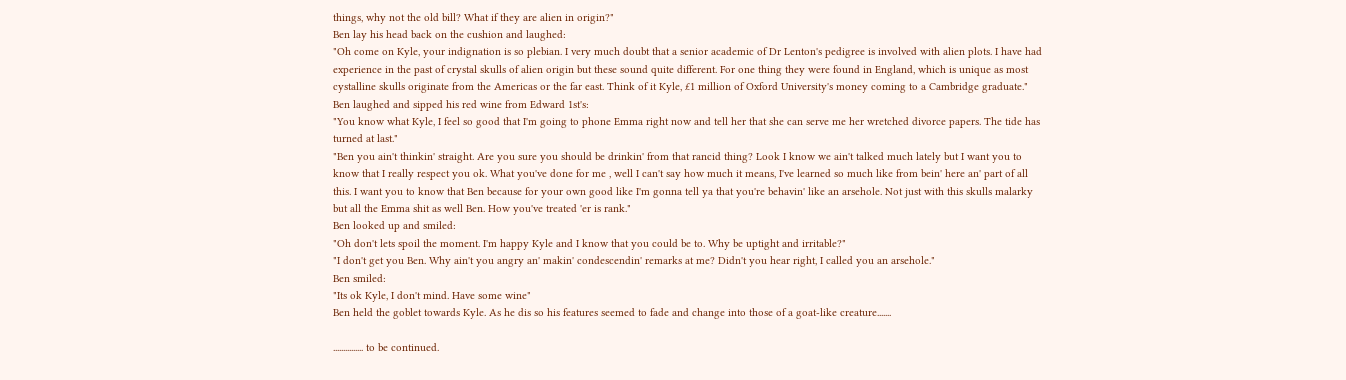things, why not the old bill? What if they are alien in origin?"
Ben lay his head back on the cushion and laughed:
"Oh come on Kyle, your indignation is so plebian. I very much doubt that a senior academic of Dr Lenton's pedigree is involved with alien plots. I have had experience in the past of crystal skulls of alien origin but these sound quite different. For one thing they were found in England, which is unique as most cystalline skulls originate from the Americas or the far east. Think of it Kyle, £1 million of Oxford University's money coming to a Cambridge graduate." Ben laughed and sipped his red wine from Edward 1st's:
"You know what Kyle, I feel so good that I'm going to phone Emma right now and tell her that she can serve me her wretched divorce papers. The tide has turned at last."
"Ben you ain't thinkin' straight. Are you sure you should be drinkin' from that rancid thing? Look I know we ain't talked much lately but I want you to know that I really respect you ok. What you've done for me , well I can't say how much it means, I've learned so much like from bein' here an' part of all this. I want you to know that Ben because for your own good like I'm gonna tell ya that you're behavin' like an arsehole. Not just with this skulls malarky but all the Emma shit as well Ben. How you've treated 'er is rank."
Ben looked up and smiled:
"Oh don't lets spoil the moment. I'm happy Kyle and I know that you could be to. Why be uptight and irritable?"
"I don't get you Ben. Why ain't you angry an' makin' condescendin' remarks at me? Didn't you hear right, I called you an arsehole."
Ben smiled:
"Its ok Kyle, I don't mind. Have some wine"
Ben held the goblet towards Kyle. As he dis so his features seemed to fade and change into those of a goat-like creature.......

............... to be continued.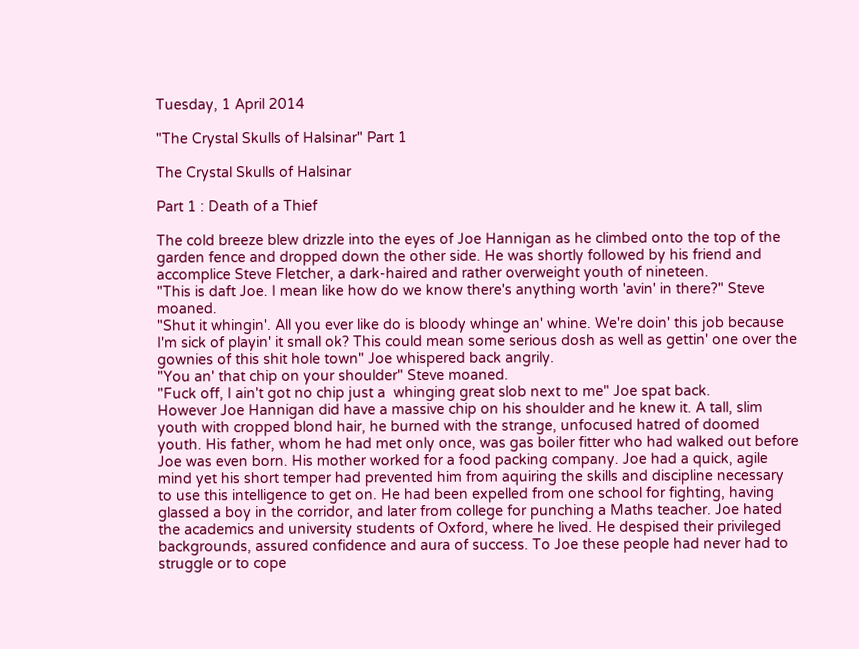Tuesday, 1 April 2014

"The Crystal Skulls of Halsinar" Part 1

The Crystal Skulls of Halsinar

Part 1 : Death of a Thief

The cold breeze blew drizzle into the eyes of Joe Hannigan as he climbed onto the top of the garden fence and dropped down the other side. He was shortly followed by his friend and accomplice Steve Fletcher, a dark-haired and rather overweight youth of nineteen.
"This is daft Joe. I mean like how do we know there's anything worth 'avin' in there?" Steve moaned.
"Shut it whingin'. All you ever like do is bloody whinge an' whine. We're doin' this job because I'm sick of playin' it small ok? This could mean some serious dosh as well as gettin' one over the gownies of this shit hole town" Joe whispered back angrily.
"You an' that chip on your shoulder" Steve moaned.
"Fuck off, I ain't got no chip just a  whinging great slob next to me" Joe spat back.
However Joe Hannigan did have a massive chip on his shoulder and he knew it. A tall, slim youth with cropped blond hair, he burned with the strange, unfocused hatred of doomed youth. His father, whom he had met only once, was gas boiler fitter who had walked out before Joe was even born. His mother worked for a food packing company. Joe had a quick, agile mind yet his short temper had prevented him from aquiring the skills and discipline necessary to use this intelligence to get on. He had been expelled from one school for fighting, having glassed a boy in the corridor, and later from college for punching a Maths teacher. Joe hated the academics and university students of Oxford, where he lived. He despised their privileged backgrounds, assured confidence and aura of success. To Joe these people had never had to struggle or to cope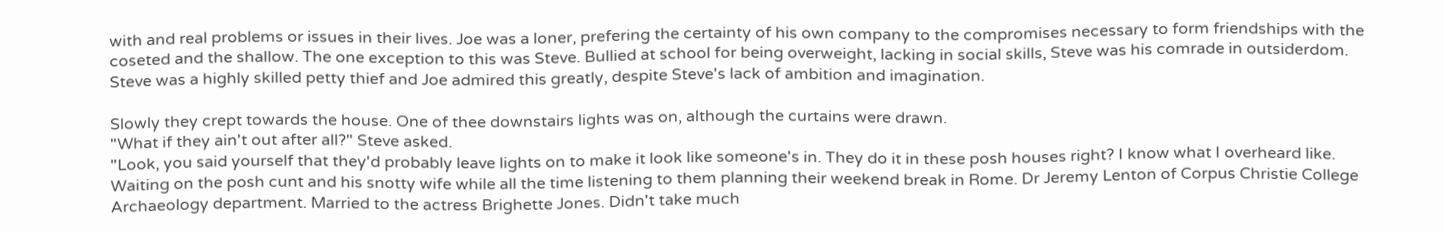with and real problems or issues in their lives. Joe was a loner, prefering the certainty of his own company to the compromises necessary to form friendships with the coseted and the shallow. The one exception to this was Steve. Bullied at school for being overweight, lacking in social skills, Steve was his comrade in outsiderdom. Steve was a highly skilled petty thief and Joe admired this greatly, despite Steve's lack of ambition and imagination.

Slowly they crept towards the house. One of thee downstairs lights was on, although the curtains were drawn.
"What if they ain't out after all?" Steve asked.
"Look, you said yourself that they'd probably leave lights on to make it look like someone's in. They do it in these posh houses right? I know what I overheard like. Waiting on the posh cunt and his snotty wife while all the time listening to them planning their weekend break in Rome. Dr Jeremy Lenton of Corpus Christie College Archaeology department. Married to the actress Brighette Jones. Didn't take much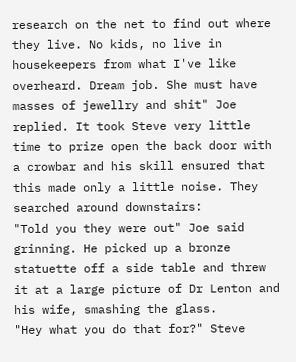research on the net to find out where they live. No kids, no live in housekeepers from what I've like overheard. Dream job. She must have masses of jewellry and shit" Joe replied. It took Steve very little time to prize open the back door with a crowbar and his skill ensured that this made only a little noise. They searched around downstairs:
"Told you they were out" Joe said grinning. He picked up a bronze statuette off a side table and threw it at a large picture of Dr Lenton and his wife, smashing the glass.
"Hey what you do that for?" Steve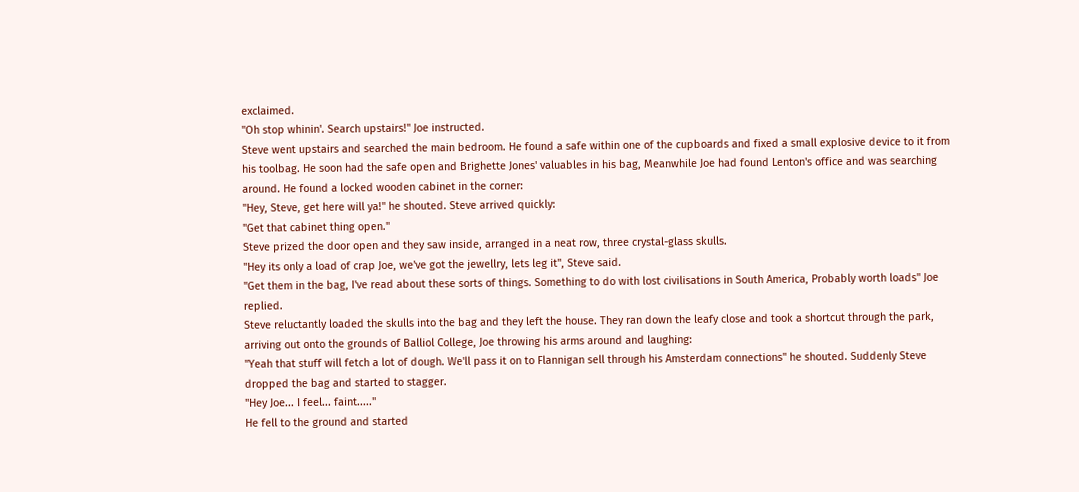exclaimed.
"Oh stop whinin'. Search upstairs!" Joe instructed.
Steve went upstairs and searched the main bedroom. He found a safe within one of the cupboards and fixed a small explosive device to it from his toolbag. He soon had the safe open and Brighette Jones' valuables in his bag, Meanwhile Joe had found Lenton's office and was searching around. He found a locked wooden cabinet in the corner:
"Hey, Steve, get here will ya!" he shouted. Steve arrived quickly:
"Get that cabinet thing open."
Steve prized the door open and they saw inside, arranged in a neat row, three crystal-glass skulls.
"Hey its only a load of crap Joe, we've got the jewellry, lets leg it", Steve said.
"Get them in the bag, I've read about these sorts of things. Something to do with lost civilisations in South America, Probably worth loads" Joe replied.
Steve reluctantly loaded the skulls into the bag and they left the house. They ran down the leafy close and took a shortcut through the park,  arriving out onto the grounds of Balliol College, Joe throwing his arms around and laughing:
"Yeah that stuff will fetch a lot of dough. We'll pass it on to Flannigan sell through his Amsterdam connections" he shouted. Suddenly Steve dropped the bag and started to stagger.
"Hey Joe... I feel... faint....."
He fell to the ground and started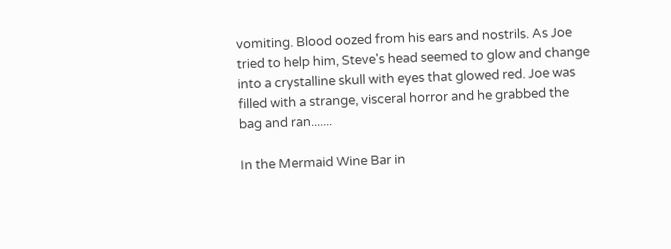vomiting. Blood oozed from his ears and nostrils. As Joe tried to help him, Steve's head seemed to glow and change into a crystalline skull with eyes that glowed red. Joe was filled with a strange, visceral horror and he grabbed the bag and ran.......

In the Mermaid Wine Bar in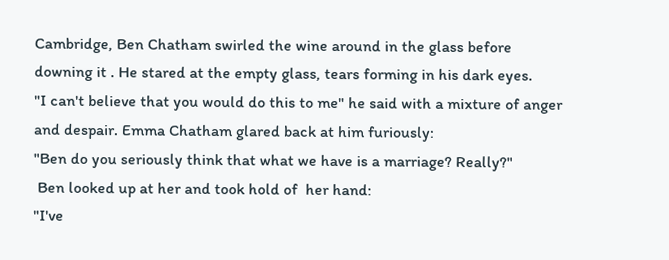Cambridge, Ben Chatham swirled the wine around in the glass before downing it . He stared at the empty glass, tears forming in his dark eyes.
"I can't believe that you would do this to me" he said with a mixture of anger and despair. Emma Chatham glared back at him furiously:
"Ben do you seriously think that what we have is a marriage? Really?"
 Ben looked up at her and took hold of  her hand:
"I've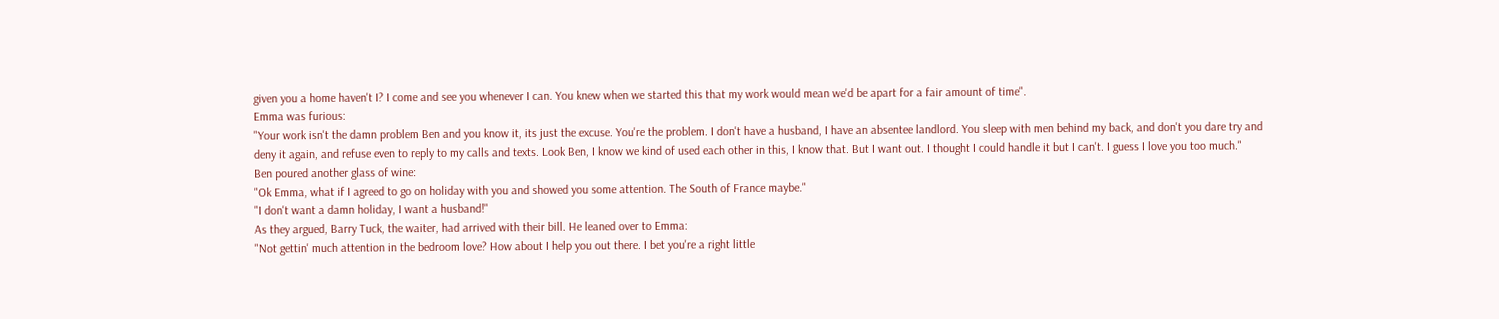given you a home haven't I? I come and see you whenever I can. You knew when we started this that my work would mean we'd be apart for a fair amount of time".
Emma was furious:
"Your work isn't the damn problem Ben and you know it, its just the excuse. You're the problem. I don't have a husband, I have an absentee landlord. You sleep with men behind my back, and don't you dare try and deny it again, and refuse even to reply to my calls and texts. Look Ben, I know we kind of used each other in this, I know that. But I want out. I thought I could handle it but I can't. I guess I love you too much."
Ben poured another glass of wine:
"Ok Emma, what if I agreed to go on holiday with you and showed you some attention. The South of France maybe."
"I don't want a damn holiday, I want a husband!"
As they argued, Barry Tuck, the waiter, had arrived with their bill. He leaned over to Emma:
"Not gettin' much attention in the bedroom love? How about I help you out there. I bet you're a right little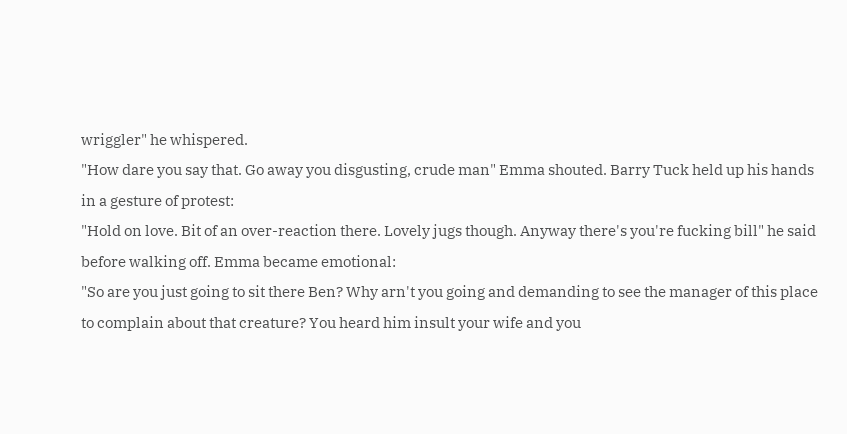wriggler" he whispered.
"How dare you say that. Go away you disgusting, crude man" Emma shouted. Barry Tuck held up his hands in a gesture of protest:
"Hold on love. Bit of an over-reaction there. Lovely jugs though. Anyway there's you're fucking bill" he said before walking off. Emma became emotional:
"So are you just going to sit there Ben? Why arn't you going and demanding to see the manager of this place to complain about that creature? You heard him insult your wife and you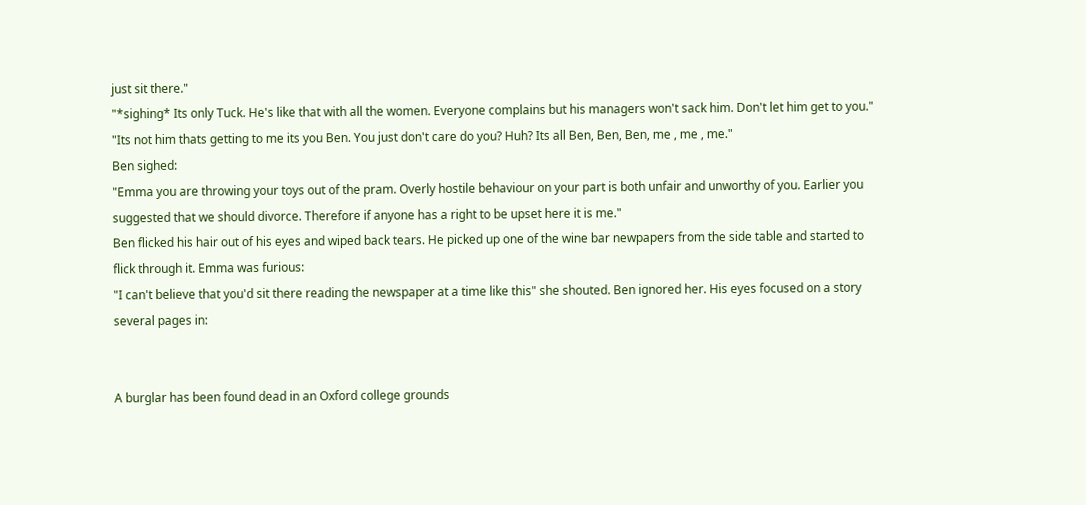just sit there."
"*sighing* Its only Tuck. He's like that with all the women. Everyone complains but his managers won't sack him. Don't let him get to you."
"Its not him thats getting to me its you Ben. You just don't care do you? Huh? Its all Ben, Ben, Ben, me , me , me."
Ben sighed:
"Emma you are throwing your toys out of the pram. Overly hostile behaviour on your part is both unfair and unworthy of you. Earlier you suggested that we should divorce. Therefore if anyone has a right to be upset here it is me."
Ben flicked his hair out of his eyes and wiped back tears. He picked up one of the wine bar newpapers from the side table and started to flick through it. Emma was furious:
"I can't believe that you'd sit there reading the newspaper at a time like this" she shouted. Ben ignored her. His eyes focused on a story several pages in:


A burglar has been found dead in an Oxford college grounds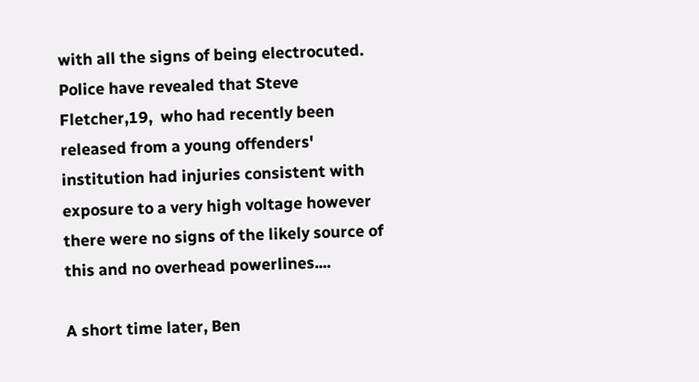with all the signs of being electrocuted. Police have revealed that Steve Fletcher,19,  who had recently been released from a young offenders' institution had injuries consistent with exposure to a very high voltage however there were no signs of the likely source of this and no overhead powerlines....

A short time later, Ben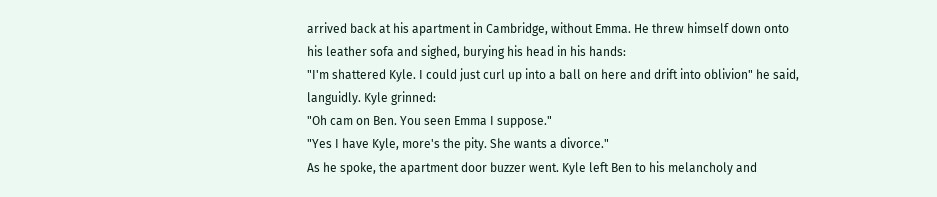arrived back at his apartment in Cambridge, without Emma. He threw himself down onto his leather sofa and sighed, burying his head in his hands:
"I'm shattered Kyle. I could just curl up into a ball on here and drift into oblivion" he said, languidly. Kyle grinned:
"Oh cam on Ben. You seen Emma I suppose."
"Yes I have Kyle, more's the pity. She wants a divorce."
As he spoke, the apartment door buzzer went. Kyle left Ben to his melancholy and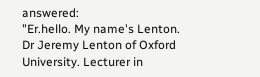answered:
"Er.hello. My name's Lenton. Dr Jeremy Lenton of Oxford University. Lecturer in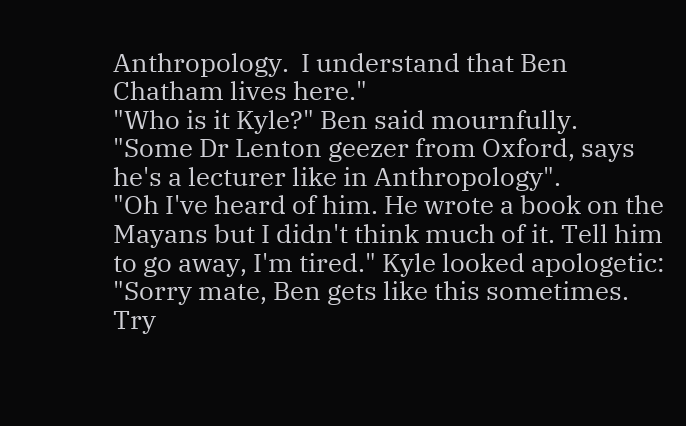Anthropology.  I understand that Ben Chatham lives here."
"Who is it Kyle?" Ben said mournfully.
"Some Dr Lenton geezer from Oxford, says he's a lecturer like in Anthropology".
"Oh I've heard of him. He wrote a book on the Mayans but I didn't think much of it. Tell him to go away, I'm tired." Kyle looked apologetic:
"Sorry mate, Ben gets like this sometimes. Try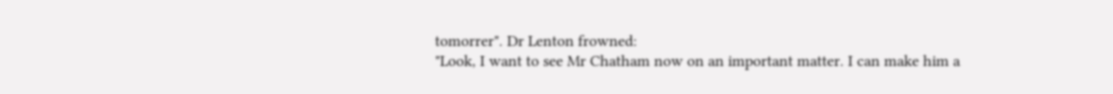tomorrer". Dr Lenton frowned:
"Look, I want to see Mr Chatham now on an important matter. I can make him a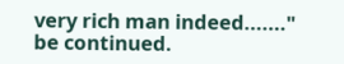very rich man indeed......." be continued.